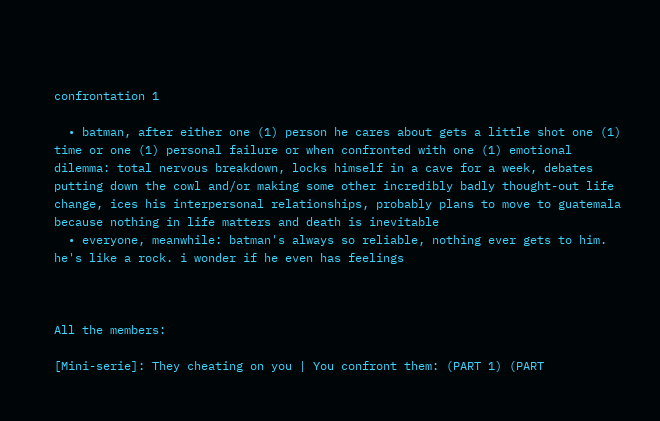confrontation 1

  • batman, after either one (1) person he cares about gets a little shot one (1) time or one (1) personal failure or when confronted with one (1) emotional dilemma: total nervous breakdown, locks himself in a cave for a week, debates putting down the cowl and/or making some other incredibly badly thought-out life change, ices his interpersonal relationships, probably plans to move to guatemala because nothing in life matters and death is inevitable
  • everyone, meanwhile: batman's always so reliable, nothing ever gets to him. he's like a rock. i wonder if he even has feelings



All the members:

[Mini-serie]: They cheating on you | You confront them: (PART 1) (PART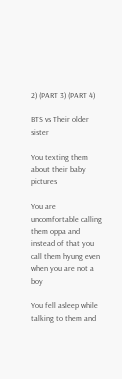2) (PART 3) (PART 4)

BTS vs Their older sister

You texting them about their baby pictures

You are uncomfortable calling them oppa and instead of that you call them hyung even when you are not a boy

You fell asleep while talking to them and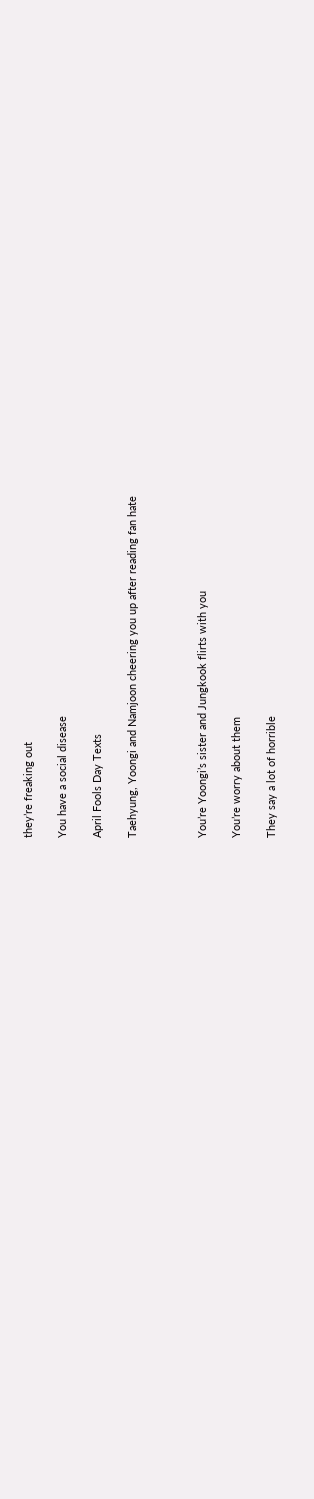they’re freaking out

You have a social disease

April Fools Day Texts

Taehyung, Yoongi and Namjoon cheering you up after reading fan hate



You’re Yoongi’s sister and Jungkook flirts with you

You’re worry about them

They say a lot of horrible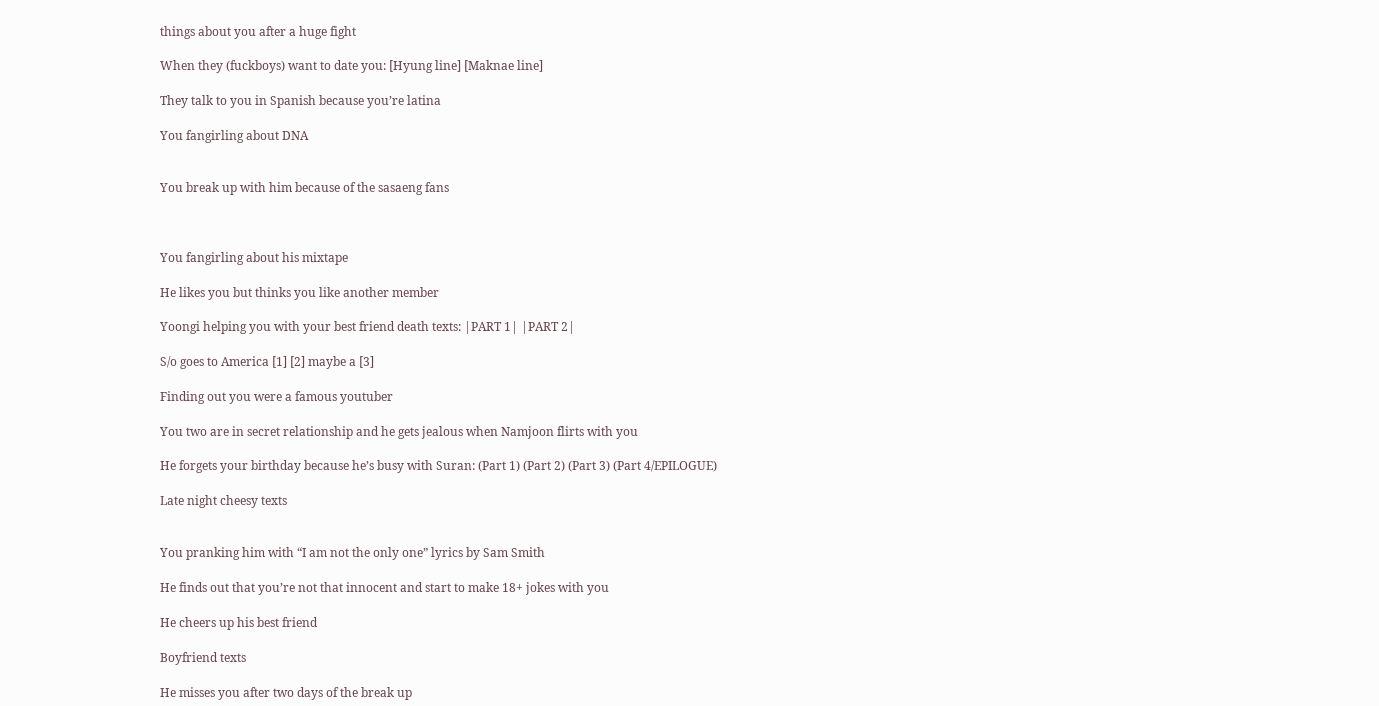things about you after a huge fight

When they (fuckboys) want to date you: [Hyung line] [Maknae line]

They talk to you in Spanish because you’re latina

You fangirling about DNA


You break up with him because of the sasaeng fans



You fangirling about his mixtape

He likes you but thinks you like another member

Yoongi helping you with your best friend death texts: |PART 1| |PART 2|

S/o goes to America [1] [2] maybe a [3]

Finding out you were a famous youtuber

You two are in secret relationship and he gets jealous when Namjoon flirts with you

He forgets your birthday because he’s busy with Suran: (Part 1) (Part 2) (Part 3) (Part 4/EPILOGUE)

Late night cheesy texts


You pranking him with “I am not the only one” lyrics by Sam Smith

He finds out that you’re not that innocent and start to make 18+ jokes with you

He cheers up his best friend

Boyfriend texts

He misses you after two days of the break up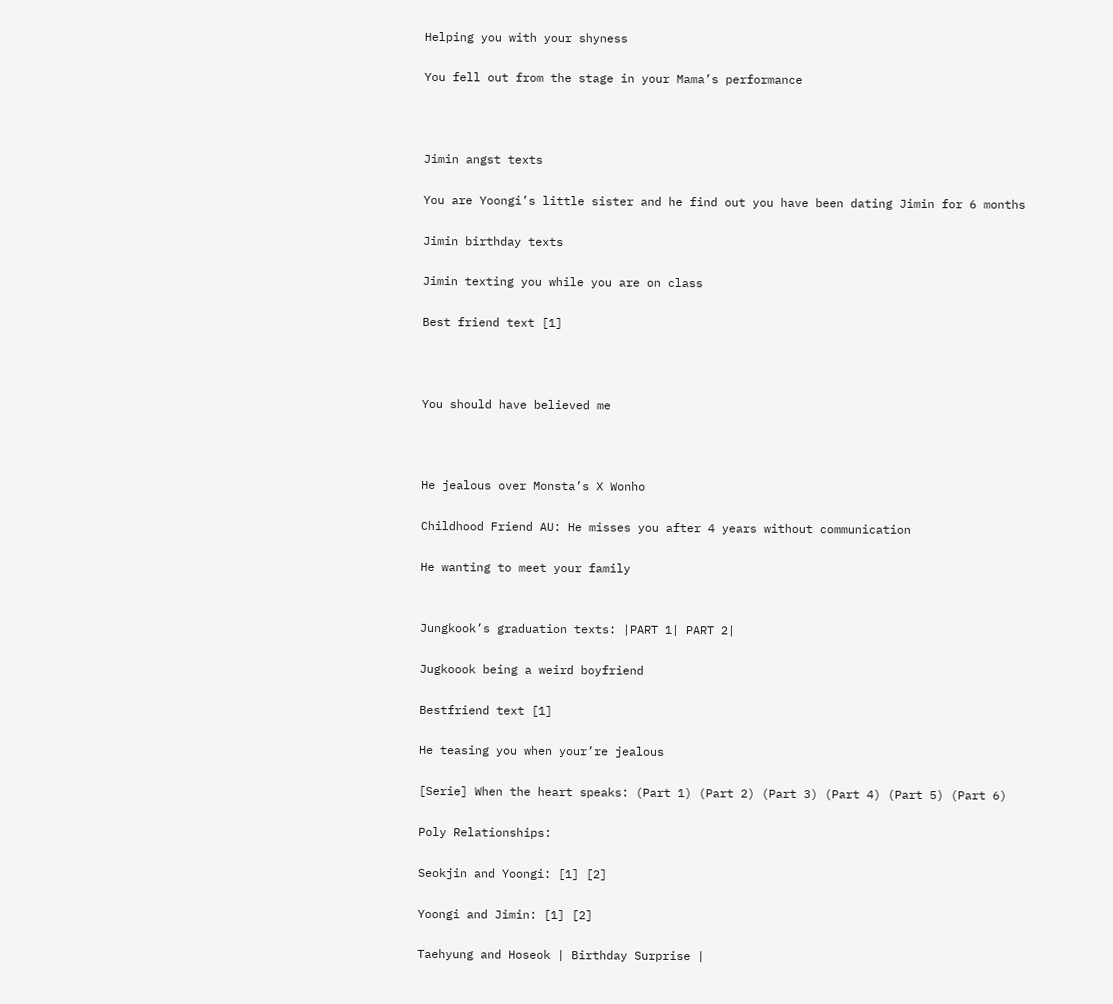Helping you with your shyness

You fell out from the stage in your Mama’s performance



Jimin angst texts

You are Yoongi’s little sister and he find out you have been dating Jimin for 6 months

Jimin birthday texts

Jimin texting you while you are on class

Best friend text [1]



You should have believed me



He jealous over Monsta’s X Wonho

Childhood Friend AU: He misses you after 4 years without communication

He wanting to meet your family


Jungkook’s graduation texts: |PART 1| PART 2|

Jugkoook being a weird boyfriend

Bestfriend text [1]

He teasing you when your’re jealous

[Serie] When the heart speaks: (Part 1) (Part 2) (Part 3) (Part 4) (Part 5) (Part 6)

Poly Relationships:

Seokjin and Yoongi: [1] [2]

Yoongi and Jimin: [1] [2]

Taehyung and Hoseok | Birthday Surprise |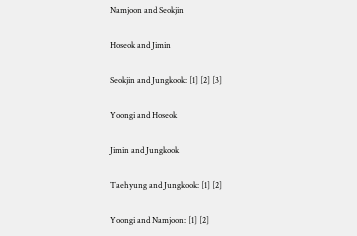Namjoon and Seokjin

Hoseok and Jimin

Seokjin and Jungkook: [1] [2] [3]

Yoongi and Hoseok

Jimin and Jungkook

Taehyung and Jungkook: [1] [2]

Yoongi and Namjoon: [1] [2]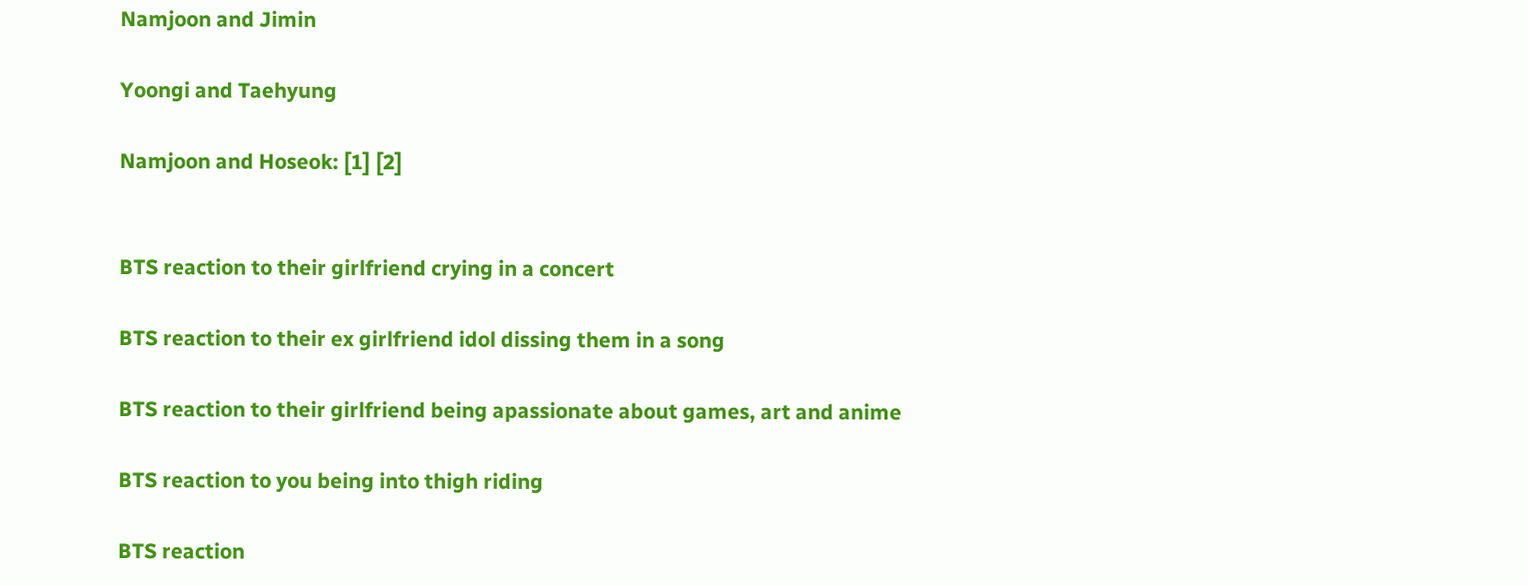Namjoon and Jimin

Yoongi and Taehyung

Namjoon and Hoseok: [1] [2]


BTS reaction to their girlfriend crying in a concert

BTS reaction to their ex girlfriend idol dissing them in a song

BTS reaction to their girlfriend being apassionate about games, art and anime

BTS reaction to you being into thigh riding

BTS reaction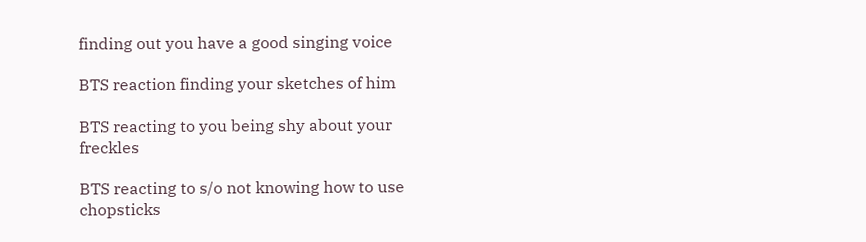finding out you have a good singing voice

BTS reaction finding your sketches of him

BTS reacting to you being shy about your freckles

BTS reacting to s/o not knowing how to use chopsticks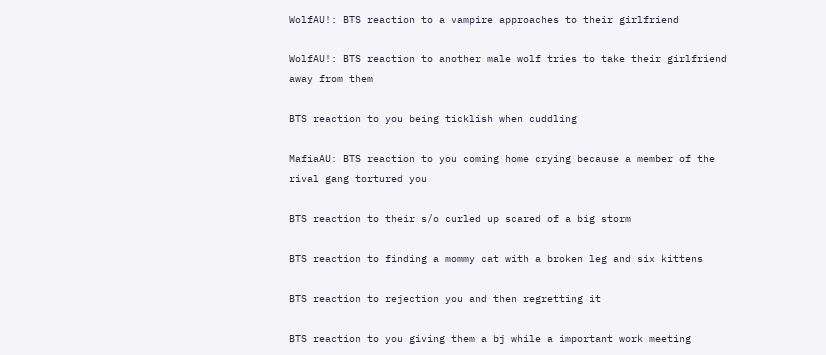WolfAU!: BTS reaction to a vampire approaches to their girlfriend

WolfAU!: BTS reaction to another male wolf tries to take their girlfriend away from them

BTS reaction to you being ticklish when cuddling

MafiaAU: BTS reaction to you coming home crying because a member of the rival gang tortured you

BTS reaction to their s/o curled up scared of a big storm

BTS reaction to finding a mommy cat with a broken leg and six kittens

BTS reaction to rejection you and then regretting it

BTS reaction to you giving them a bj while a important work meeting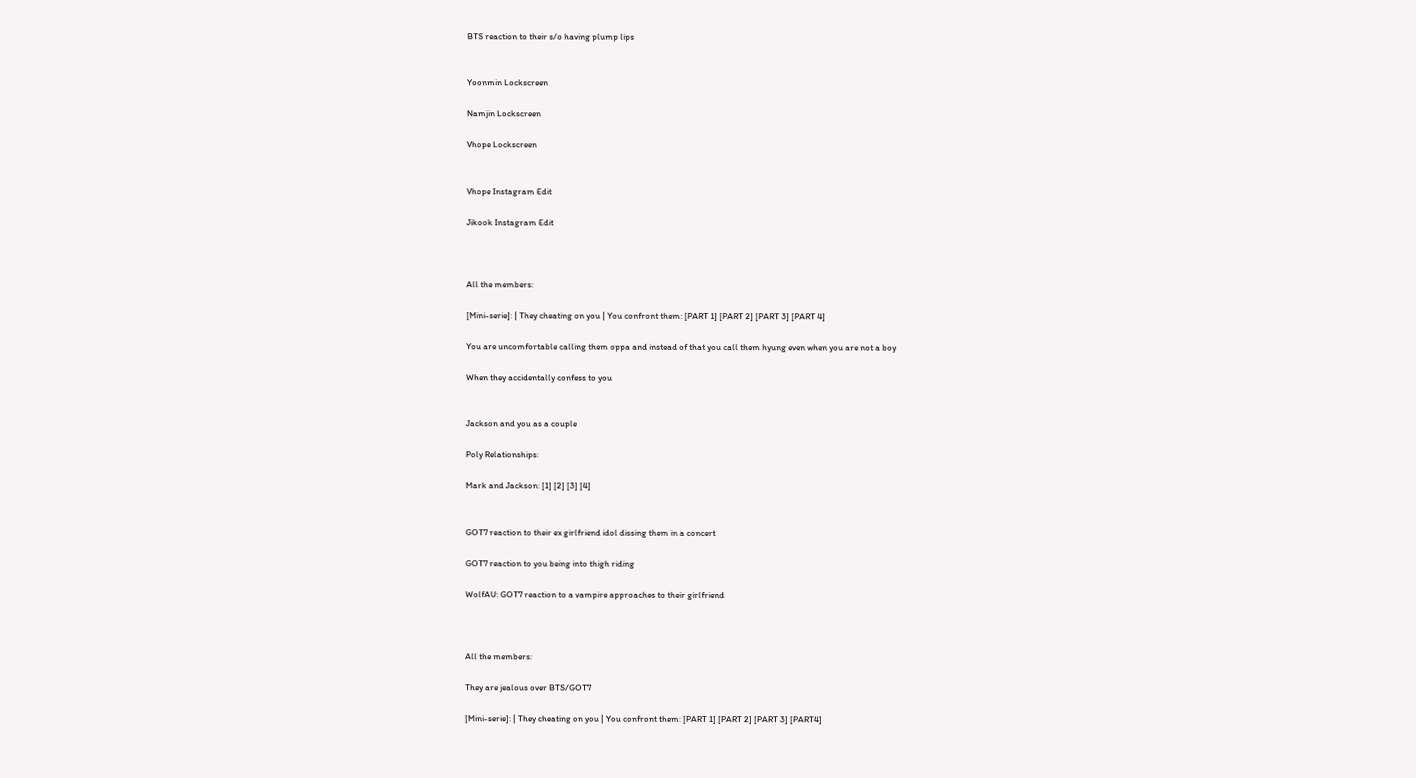BTS reaction to their s/o having plump lips


Yoonmin Lockscreen

Namjin Lockscreen

Vhope Lockscreen


Vhope Instagram Edit

Jikook Instagram Edit



All the members:

[Mini-serie]: | They cheating on you | You confront them: [PART 1] [PART 2] [PART 3] [PART 4]

You are uncomfortable calling them oppa and instead of that you call them hyung even when you are not a boy

When they accidentally confess to you


Jackson and you as a couple

Poly Relationships:

Mark and Jackson: [1] [2] [3] [4]


GOT7 reaction to their ex girlfriend idol dissing them in a concert

GOT7 reaction to you being into thigh riding

WolfAU: GOT7 reaction to a vampire approaches to their girlfriend



All the members:

They are jealous over BTS/GOT7

[Mini-serie]: | They cheating on you | You confront them: [PART 1] [PART 2] [PART 3] [PART4]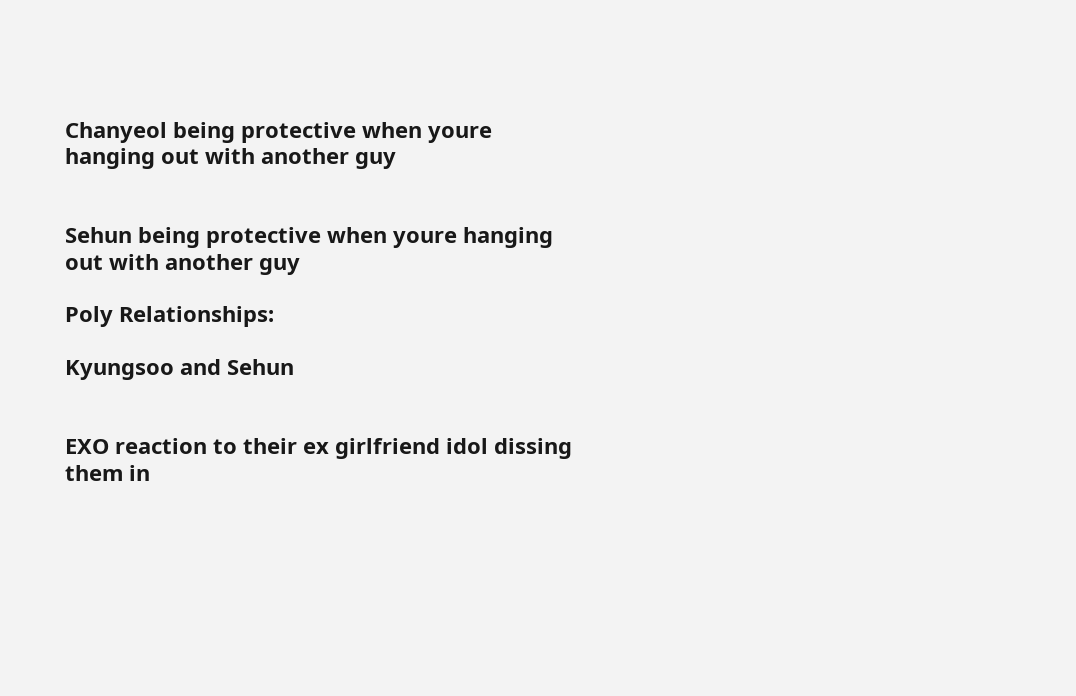Chanyeol being protective when youre hanging out with another guy


Sehun being protective when youre hanging out with another guy

Poly Relationships:

Kyungsoo and Sehun


EXO reaction to their ex girlfriend idol dissing them in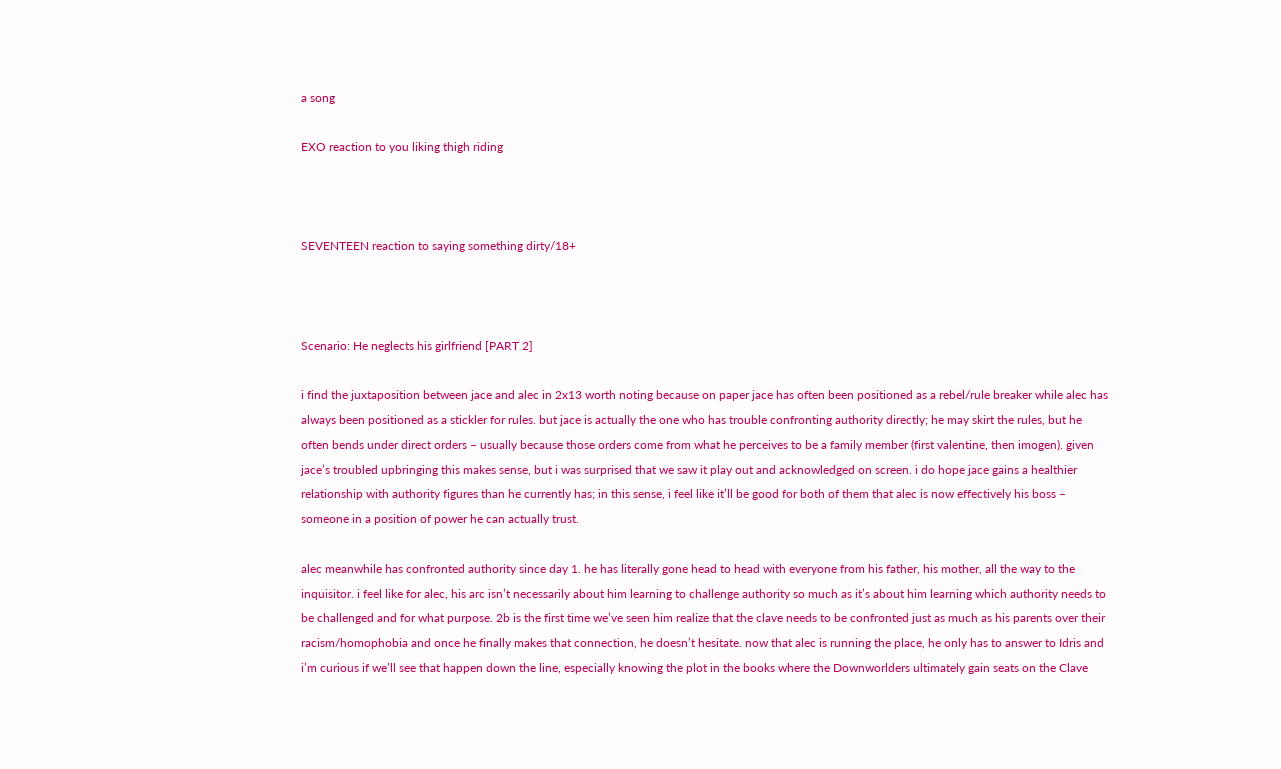a song

EXO reaction to you liking thigh riding



SEVENTEEN reaction to saying something dirty/18+



Scenario: He neglects his girlfriend [PART 2]

i find the juxtaposition between jace and alec in 2x13 worth noting because on paper jace has often been positioned as a rebel/rule breaker while alec has always been positioned as a stickler for rules. but jace is actually the one who has trouble confronting authority directly; he may skirt the rules, but he often bends under direct orders – usually because those orders come from what he perceives to be a family member (first valentine, then imogen). given jace’s troubled upbringing this makes sense, but i was surprised that we saw it play out and acknowledged on screen. i do hope jace gains a healthier relationship with authority figures than he currently has; in this sense, i feel like it’ll be good for both of them that alec is now effectively his boss – someone in a position of power he can actually trust.

alec meanwhile has confronted authority since day 1. he has literally gone head to head with everyone from his father, his mother, all the way to the inquisitor. i feel like for alec, his arc isn’t necessarily about him learning to challenge authority so much as it’s about him learning which authority needs to be challenged and for what purpose. 2b is the first time we’ve seen him realize that the clave needs to be confronted just as much as his parents over their racism/homophobia and once he finally makes that connection, he doesn’t hesitate. now that alec is running the place, he only has to answer to Idris and i’m curious if we’ll see that happen down the line, especially knowing the plot in the books where the Downworlders ultimately gain seats on the Clave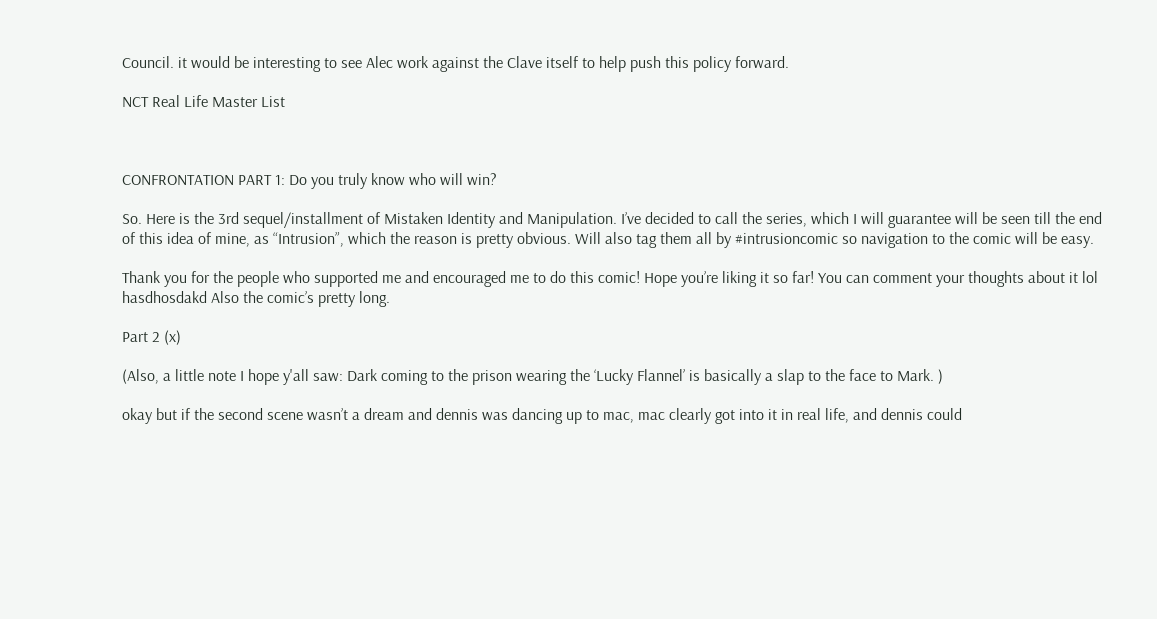Council. it would be interesting to see Alec work against the Clave itself to help push this policy forward.

NCT Real Life Master List



CONFRONTATION PART 1: Do you truly know who will win?

So. Here is the 3rd sequel/installment of Mistaken Identity and Manipulation. I’ve decided to call the series, which I will guarantee will be seen till the end of this idea of mine, as “Intrusion”, which the reason is pretty obvious. Will also tag them all by #intrusioncomic so navigation to the comic will be easy.

Thank you for the people who supported me and encouraged me to do this comic! Hope you’re liking it so far! You can comment your thoughts about it lol hasdhosdakd Also the comic’s pretty long.

Part 2 (x)

(Also, a little note I hope y'all saw: Dark coming to the prison wearing the ‘Lucky Flannel’ is basically a slap to the face to Mark. )

okay but if the second scene wasn’t a dream and dennis was dancing up to mac, mac clearly got into it in real life, and dennis could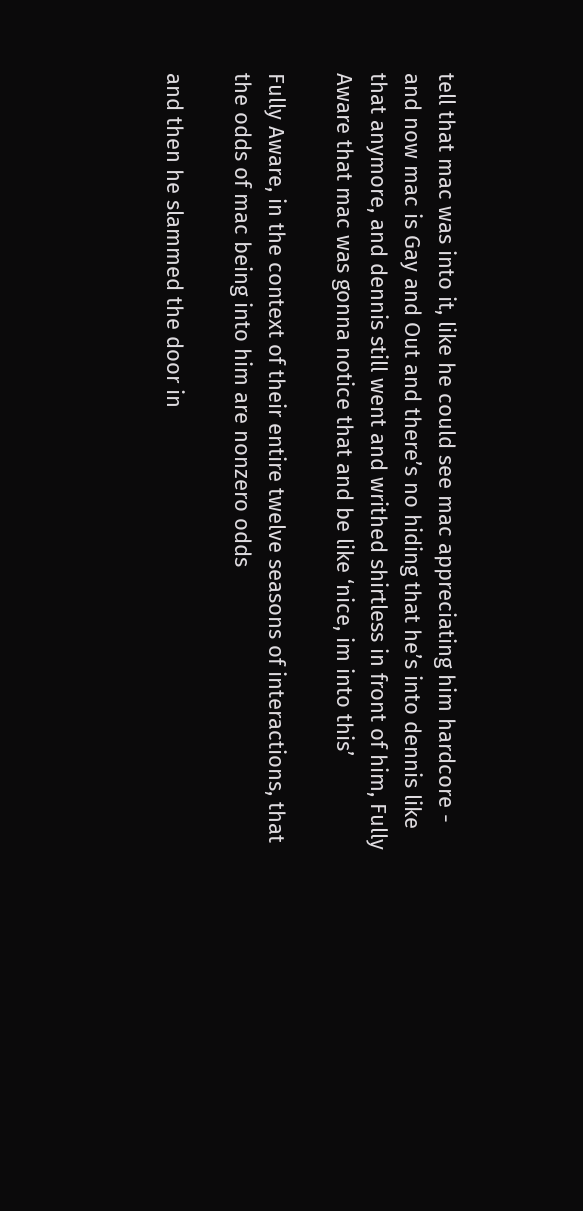tell that mac was into it, like he could see mac appreciating him hardcore - and now mac is Gay and Out and there’s no hiding that he’s into dennis like that anymore, and dennis still went and writhed shirtless in front of him, Fully Aware that mac was gonna notice that and be like ‘nice, im into this’

Fully Aware, in the context of their entire twelve seasons of interactions, that the odds of mac being into him are nonzero odds

and then he slammed the door in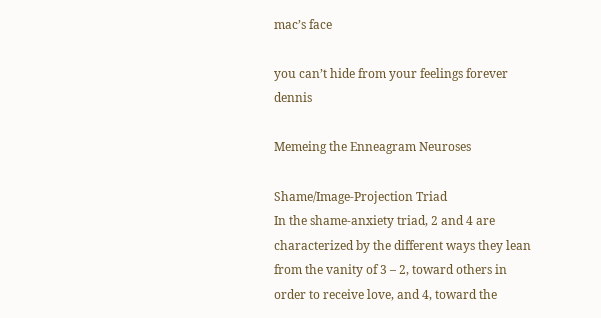mac’s face

you can’t hide from your feelings forever dennis

Memeing the Enneagram Neuroses

Shame/Image-Projection Triad
In the shame-anxiety triad, 2 and 4 are characterized by the different ways they lean from the vanity of 3 – 2, toward others in order to receive love, and 4, toward the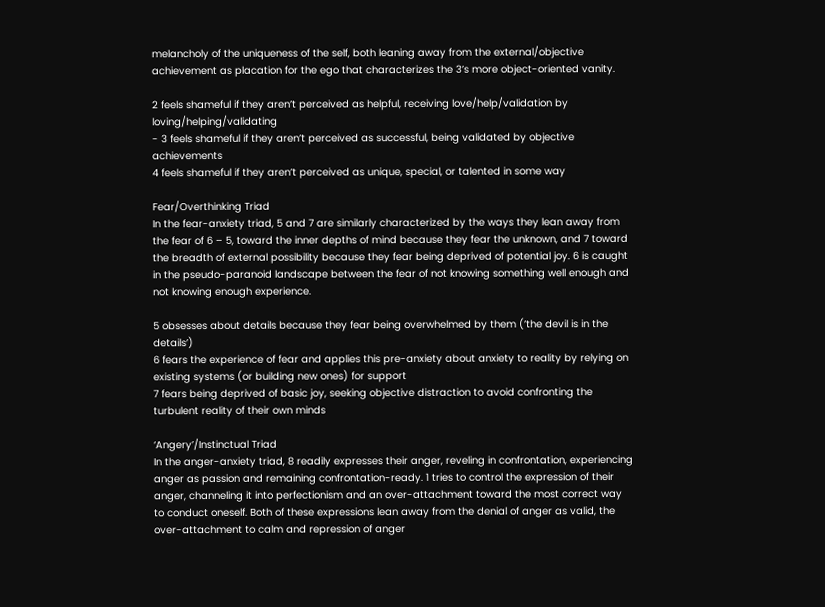melancholy of the uniqueness of the self, both leaning away from the external/objective achievement as placation for the ego that characterizes the 3’s more object-oriented vanity.

2 feels shameful if they aren’t perceived as helpful, receiving love/help/validation by loving/helping/validating
- 3 feels shameful if they aren’t perceived as successful, being validated by objective achievements
4 feels shameful if they aren’t perceived as unique, special, or talented in some way

Fear/Overthinking Triad
In the fear-anxiety triad, 5 and 7 are similarly characterized by the ways they lean away from the fear of 6 – 5, toward the inner depths of mind because they fear the unknown, and 7 toward the breadth of external possibility because they fear being deprived of potential joy. 6 is caught in the pseudo-paranoid landscape between the fear of not knowing something well enough and not knowing enough experience.

5 obsesses about details because they fear being overwhelmed by them (’the devil is in the details’)
6 fears the experience of fear and applies this pre-anxiety about anxiety to reality by relying on existing systems (or building new ones) for support
7 fears being deprived of basic joy, seeking objective distraction to avoid confronting the turbulent reality of their own minds

‘Angery’/Instinctual Triad
In the anger-anxiety triad, 8 readily expresses their anger, reveling in confrontation, experiencing anger as passion and remaining confrontation-ready. 1 tries to control the expression of their anger, channeling it into perfectionism and an over-attachment toward the most correct way to conduct oneself. Both of these expressions lean away from the denial of anger as valid, the over-attachment to calm and repression of anger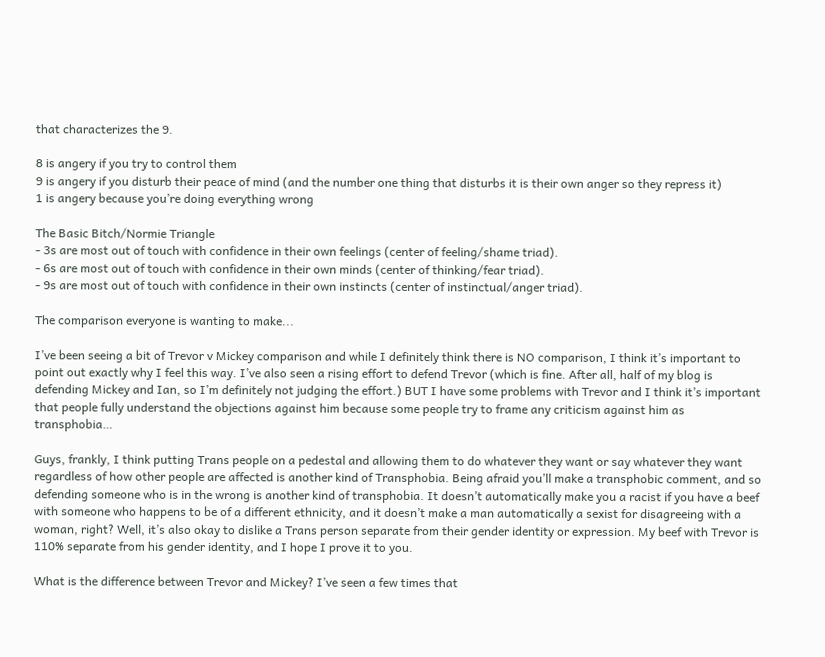that characterizes the 9.

8 is angery if you try to control them
9 is angery if you disturb their peace of mind (and the number one thing that disturbs it is their own anger so they repress it)
1 is angery because you’re doing everything wrong

The Basic Bitch/Normie Triangle
- 3s are most out of touch with confidence in their own feelings (center of feeling/shame triad).
- 6s are most out of touch with confidence in their own minds (center of thinking/fear triad).
- 9s are most out of touch with confidence in their own instincts (center of instinctual/anger triad).

The comparison everyone is wanting to make...

I’ve been seeing a bit of Trevor v Mickey comparison and while I definitely think there is NO comparison, I think it’s important to point out exactly why I feel this way. I’ve also seen a rising effort to defend Trevor (which is fine. After all, half of my blog is defending Mickey and Ian, so I’m definitely not judging the effort.) BUT I have some problems with Trevor and I think it’s important that people fully understand the objections against him because some people try to frame any criticism against him as transphobia…

Guys, frankly, I think putting Trans people on a pedestal and allowing them to do whatever they want or say whatever they want regardless of how other people are affected is another kind of Transphobia. Being afraid you’ll make a transphobic comment, and so defending someone who is in the wrong is another kind of transphobia. It doesn’t automatically make you a racist if you have a beef with someone who happens to be of a different ethnicity, and it doesn’t make a man automatically a sexist for disagreeing with a woman, right? Well, it’s also okay to dislike a Trans person separate from their gender identity or expression. My beef with Trevor is 110% separate from his gender identity, and I hope I prove it to you.

What is the difference between Trevor and Mickey? I’ve seen a few times that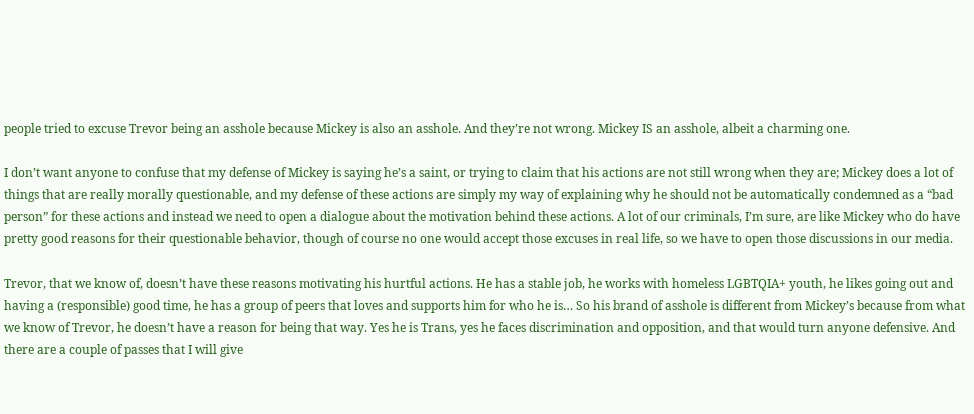people tried to excuse Trevor being an asshole because Mickey is also an asshole. And they’re not wrong. Mickey IS an asshole, albeit a charming one.

I don’t want anyone to confuse that my defense of Mickey is saying he’s a saint, or trying to claim that his actions are not still wrong when they are; Mickey does a lot of things that are really morally questionable, and my defense of these actions are simply my way of explaining why he should not be automatically condemned as a “bad person” for these actions and instead we need to open a dialogue about the motivation behind these actions. A lot of our criminals, I’m sure, are like Mickey who do have pretty good reasons for their questionable behavior, though of course no one would accept those excuses in real life, so we have to open those discussions in our media.

Trevor, that we know of, doesn’t have these reasons motivating his hurtful actions. He has a stable job, he works with homeless LGBTQIA+ youth, he likes going out and having a (responsible) good time, he has a group of peers that loves and supports him for who he is… So his brand of asshole is different from Mickey’s because from what we know of Trevor, he doesn’t have a reason for being that way. Yes he is Trans, yes he faces discrimination and opposition, and that would turn anyone defensive. And there are a couple of passes that I will give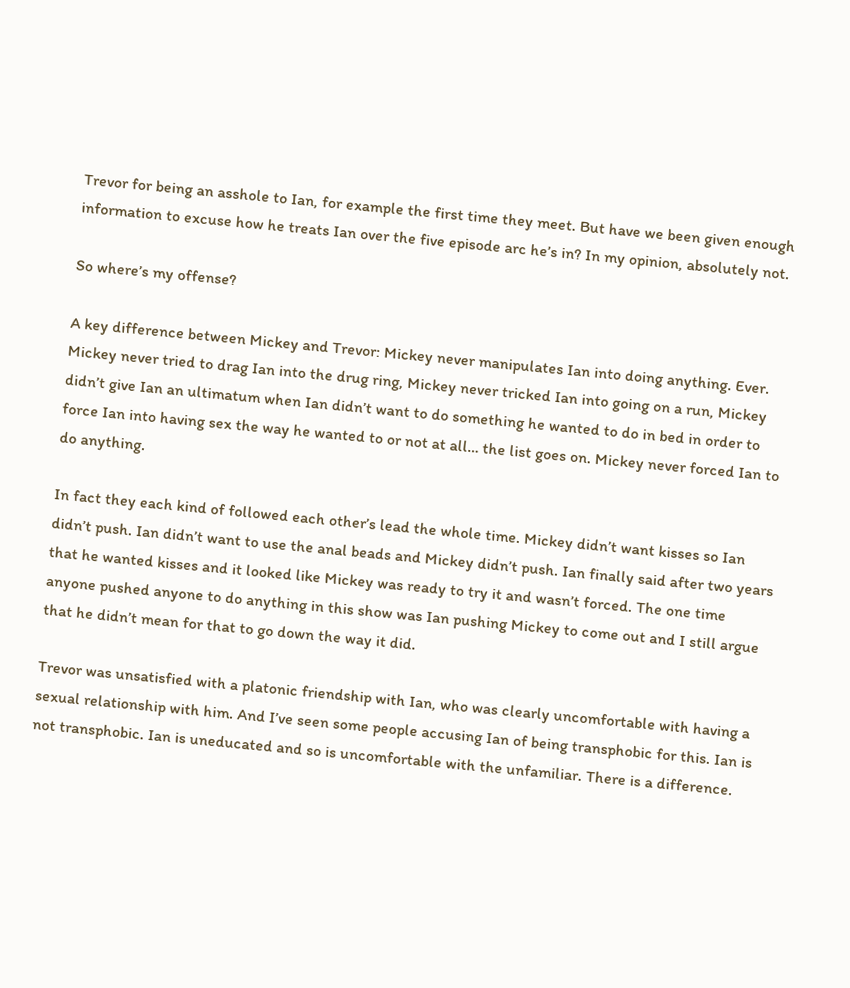Trevor for being an asshole to Ian, for example the first time they meet. But have we been given enough information to excuse how he treats Ian over the five episode arc he’s in? In my opinion, absolutely not.

So where’s my offense?

A key difference between Mickey and Trevor: Mickey never manipulates Ian into doing anything. Ever. Mickey never tried to drag Ian into the drug ring, Mickey never tricked Ian into going on a run, Mickey didn’t give Ian an ultimatum when Ian didn’t want to do something he wanted to do in bed in order to force Ian into having sex the way he wanted to or not at all… the list goes on. Mickey never forced Ian to do anything.

In fact they each kind of followed each other’s lead the whole time. Mickey didn’t want kisses so Ian didn’t push. Ian didn’t want to use the anal beads and Mickey didn’t push. Ian finally said after two years that he wanted kisses and it looked like Mickey was ready to try it and wasn’t forced. The one time anyone pushed anyone to do anything in this show was Ian pushing Mickey to come out and I still argue that he didn’t mean for that to go down the way it did.

Trevor was unsatisfied with a platonic friendship with Ian, who was clearly uncomfortable with having a sexual relationship with him. And I’ve seen some people accusing Ian of being transphobic for this. Ian is not transphobic. Ian is uneducated and so is uncomfortable with the unfamiliar. There is a difference.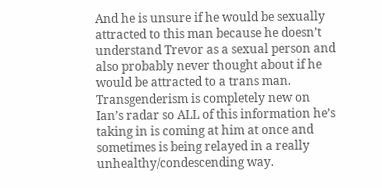And he is unsure if he would be sexually attracted to this man because he doesn’t understand Trevor as a sexual person and also probably never thought about if he would be attracted to a trans man. Transgenderism is completely new on Ian’s radar so ALL of this information he’s taking in is coming at him at once and sometimes is being relayed in a really unhealthy/condescending way.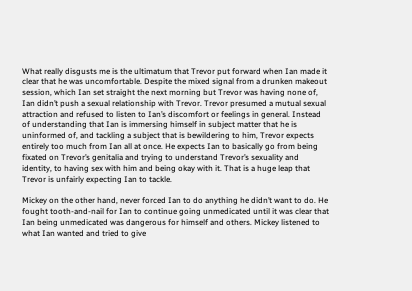What really disgusts me is the ultimatum that Trevor put forward when Ian made it clear that he was uncomfortable. Despite the mixed signal from a drunken makeout session, which Ian set straight the next morning but Trevor was having none of, Ian didn’t push a sexual relationship with Trevor. Trevor presumed a mutual sexual attraction and refused to listen to Ian’s discomfort or feelings in general. Instead of understanding that Ian is immersing himself in subject matter that he is uninformed of, and tackling a subject that is bewildering to him, Trevor expects entirely too much from Ian all at once. He expects Ian to basically go from being fixated on Trevor’s genitalia and trying to understand Trevor’s sexuality and identity, to having sex with him and being okay with it. That is a huge leap that Trevor is unfairly expecting Ian to tackle.

Mickey on the other hand, never forced Ian to do anything he didn’t want to do. He fought tooth-and-nail for Ian to continue going unmedicated until it was clear that Ian being unmedicated was dangerous for himself and others. Mickey listened to what Ian wanted and tried to give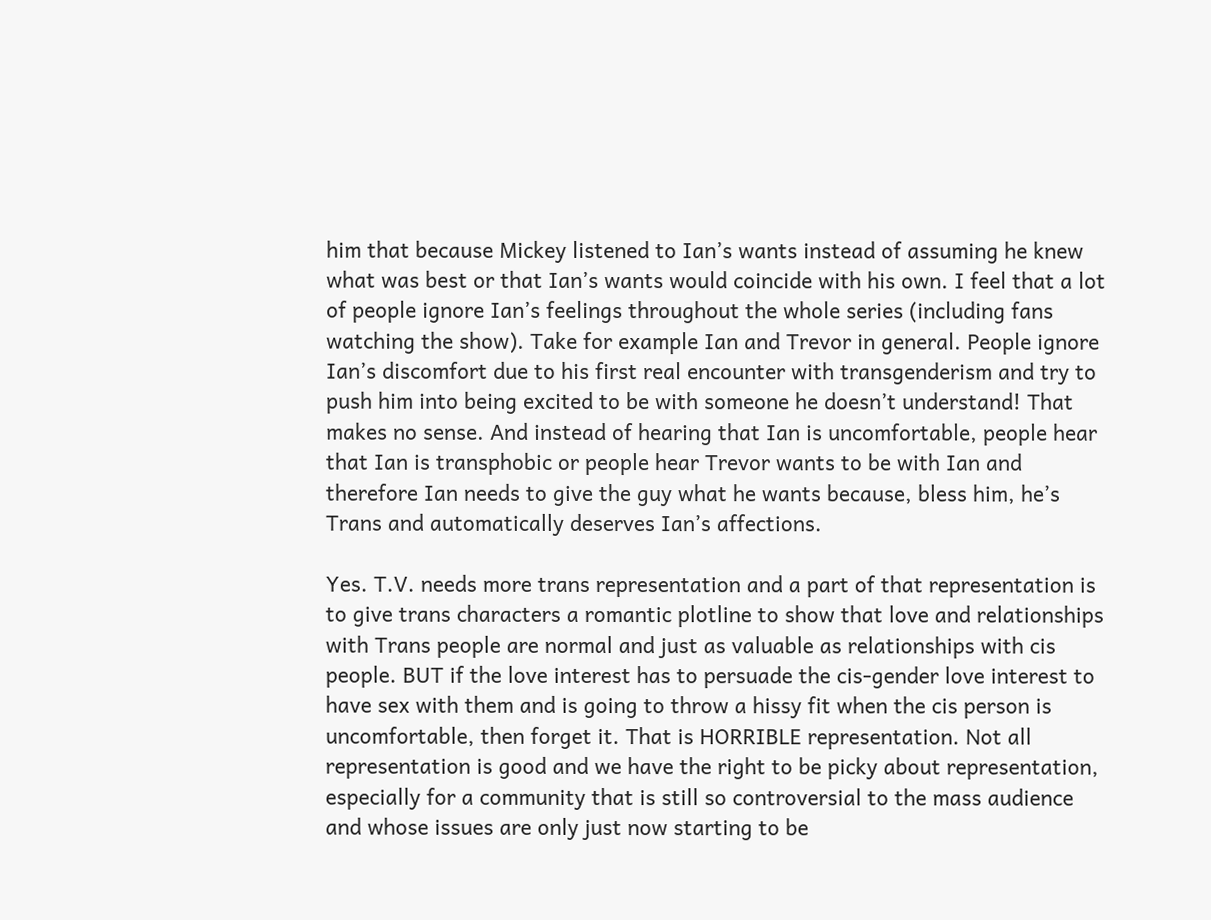him that because Mickey listened to Ian’s wants instead of assuming he knew what was best or that Ian’s wants would coincide with his own. I feel that a lot of people ignore Ian’s feelings throughout the whole series (including fans watching the show). Take for example Ian and Trevor in general. People ignore Ian’s discomfort due to his first real encounter with transgenderism and try to push him into being excited to be with someone he doesn’t understand! That makes no sense. And instead of hearing that Ian is uncomfortable, people hear that Ian is transphobic or people hear Trevor wants to be with Ian and therefore Ian needs to give the guy what he wants because, bless him, he’s Trans and automatically deserves Ian’s affections.

Yes. T.V. needs more trans representation and a part of that representation is to give trans characters a romantic plotline to show that love and relationships with Trans people are normal and just as valuable as relationships with cis people. BUT if the love interest has to persuade the cis-gender love interest to have sex with them and is going to throw a hissy fit when the cis person is uncomfortable, then forget it. That is HORRIBLE representation. Not all representation is good and we have the right to be picky about representation, especially for a community that is still so controversial to the mass audience and whose issues are only just now starting to be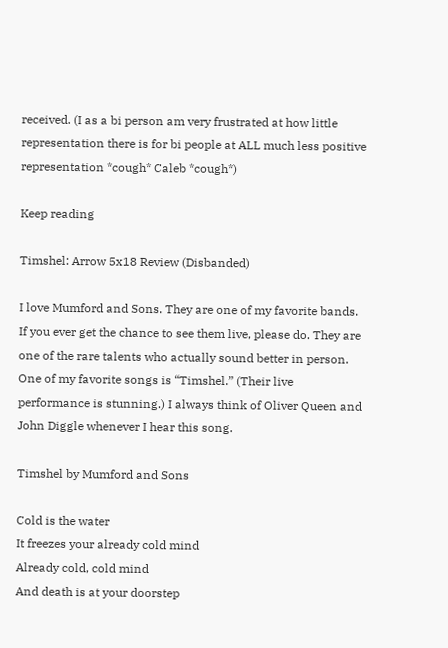received. (I as a bi person am very frustrated at how little representation there is for bi people at ALL much less positive representation *cough* Caleb *cough*)

Keep reading

Timshel: Arrow 5x18 Review (Disbanded)

I love Mumford and Sons. They are one of my favorite bands. If you ever get the chance to see them live, please do. They are one of the rare talents who actually sound better in person. One of my favorite songs is “Timshel.” (Their live performance is stunning.) I always think of Oliver Queen and John Diggle whenever I hear this song.

Timshel by Mumford and Sons

Cold is the water
It freezes your already cold mind
Already cold, cold mind
And death is at your doorstep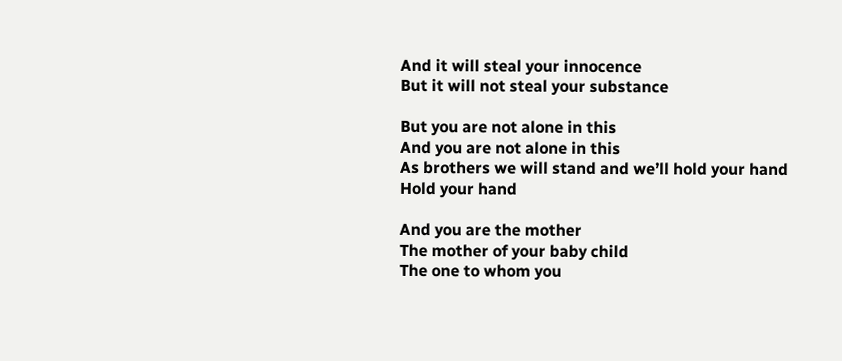And it will steal your innocence
But it will not steal your substance

But you are not alone in this
And you are not alone in this
As brothers we will stand and we’ll hold your hand
Hold your hand

And you are the mother
The mother of your baby child
The one to whom you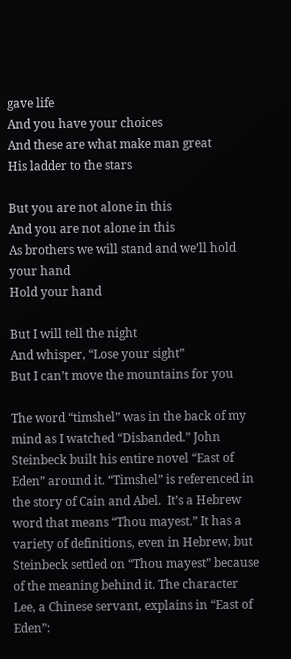gave life
And you have your choices
And these are what make man great
His ladder to the stars

But you are not alone in this
And you are not alone in this
As brothers we will stand and we’ll hold your hand
Hold your hand

But I will tell the night
And whisper, “Lose your sight”
But I can’t move the mountains for you

The word “timshel” was in the back of my mind as I watched “Disbanded.” John Steinbeck built his entire novel “East of Eden” around it. “Timshel” is referenced in the story of Cain and Abel.  It’s a Hebrew word that means “Thou mayest.” It has a variety of definitions, even in Hebrew, but Steinbeck settled on “Thou mayest” because of the meaning behind it. The character Lee, a Chinese servant, explains in “East of Eden”: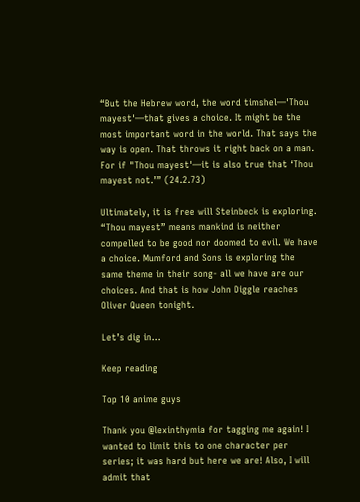“But the Hebrew word, the word timshel—'Thou mayest'—that gives a choice. It might be the most important word in the world. That says the way is open. That throws it right back on a man. For if "Thou mayest'—it is also true that ‘Thou mayest not.’” (24.2.73)

Ultimately, it is free will Steinbeck is exploring. “Thou mayest” means mankind is neither compelled to be good nor doomed to evil. We have a choice. Mumford and Sons is exploring the same theme in their song- all we have are our choices. And that is how John Diggle reaches Oliver Queen tonight.

Let’s dig in…

Keep reading

Top 10 anime guys

Thank you @lexinthymia for tagging me again! I wanted to limit this to one character per series; it was hard but here we are! Also, I will admit that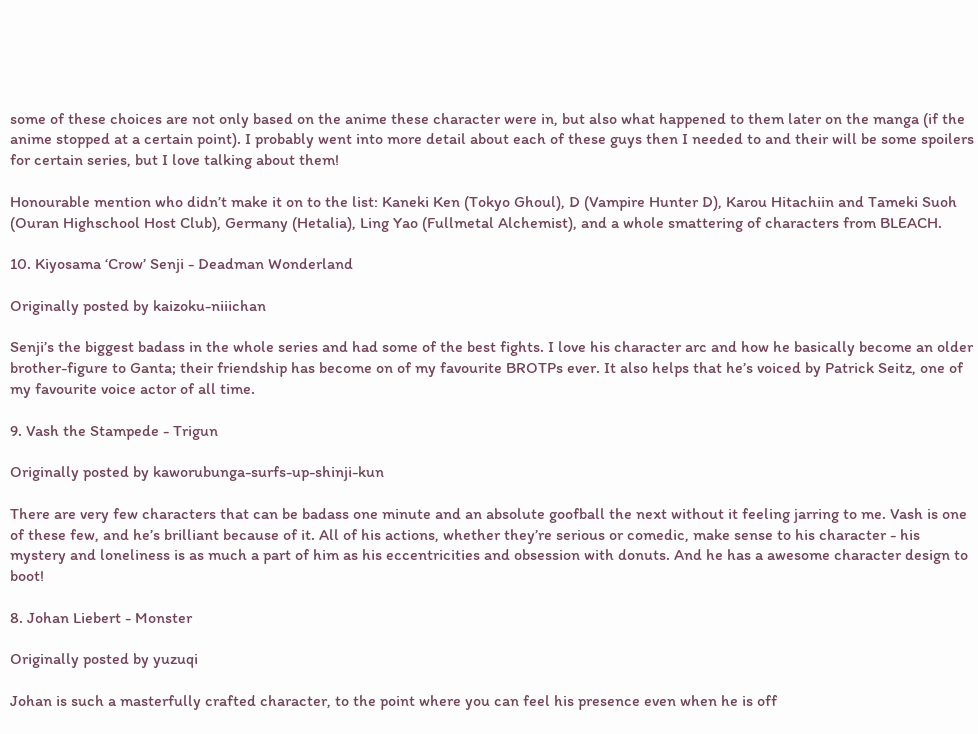some of these choices are not only based on the anime these character were in, but also what happened to them later on the manga (if the anime stopped at a certain point). I probably went into more detail about each of these guys then I needed to and their will be some spoilers for certain series, but I love talking about them!

Honourable mention who didn’t make it on to the list: Kaneki Ken (Tokyo Ghoul), D (Vampire Hunter D), Karou Hitachiin and Tameki Suoh (Ouran Highschool Host Club), Germany (Hetalia), Ling Yao (Fullmetal Alchemist), and a whole smattering of characters from BLEACH.

10. Kiyosama ‘Crow’ Senji - Deadman Wonderland

Originally posted by kaizoku-niiichan

Senji’s the biggest badass in the whole series and had some of the best fights. I love his character arc and how he basically become an older brother-figure to Ganta; their friendship has become on of my favourite BROTPs ever. It also helps that he’s voiced by Patrick Seitz, one of my favourite voice actor of all time.

9. Vash the Stampede - Trigun

Originally posted by kaworubunga-surfs-up-shinji-kun

There are very few characters that can be badass one minute and an absolute goofball the next without it feeling jarring to me. Vash is one of these few, and he’s brilliant because of it. All of his actions, whether they’re serious or comedic, make sense to his character - his mystery and loneliness is as much a part of him as his eccentricities and obsession with donuts. And he has a awesome character design to boot!

8. Johan Liebert - Monster

Originally posted by yuzuqi

Johan is such a masterfully crafted character, to the point where you can feel his presence even when he is off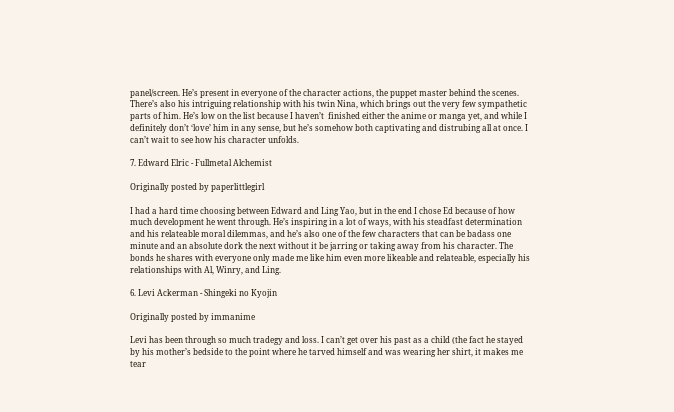panel/screen. He’s present in everyone of the character actions, the puppet master behind the scenes. There’s also his intriguing relationship with his twin Nina, which brings out the very few sympathetic parts of him. He’s low on the list because I haven’t  finished either the anime or manga yet, and while I definitely don’t ‘love’ him in any sense, but he’s somehow both captivating and distrubing all at once. I can’t wait to see how his character unfolds.

7. Edward Elric - Fullmetal Alchemist

Originally posted by paperlittlegirl

I had a hard time choosing between Edward and Ling Yao, but in the end I chose Ed because of how much development he went through. He’s inspiring in a lot of ways, with his steadfast determination and his relateable moral dilemmas, and he’s also one of the few characters that can be badass one minute and an absolute dork the next without it be jarring or taking away from his character. The bonds he shares with everyone only made me like him even more likeable and relateable, especially his relationships with Al, Winry, and Ling.

6. Levi Ackerman - Shingeki no Kyojin

Originally posted by immanime

Levi has been through so much tradegy and loss. I can’t get over his past as a child (the fact he stayed by his mother’s bedside to the point where he tarved himself and was wearing her shirt, it makes me tear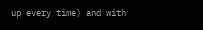up every time) and with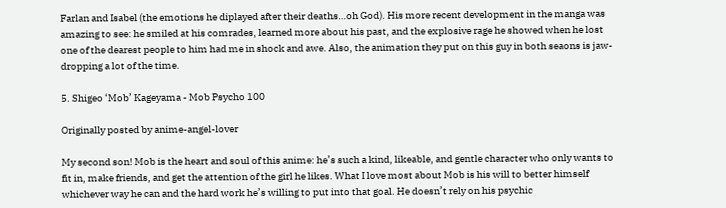Farlan and Isabel (the emotions he diplayed after their deaths…oh God). His more recent development in the manga was amazing to see: he smiled at his comrades, learned more about his past, and the explosive rage he showed when he lost one of the dearest people to him had me in shock and awe. Also, the animation they put on this guy in both seaons is jaw-dropping a lot of the time.

5. Shigeo ‘Mob’ Kageyama - Mob Psycho 100

Originally posted by anime-angel-lover

My second son! Mob is the heart and soul of this anime: he’s such a kind, likeable, and gentle character who only wants to fit in, make friends, and get the attention of the girl he likes. What I love most about Mob is his will to better himself whichever way he can and the hard work he’s willing to put into that goal. He doesn’t rely on his psychic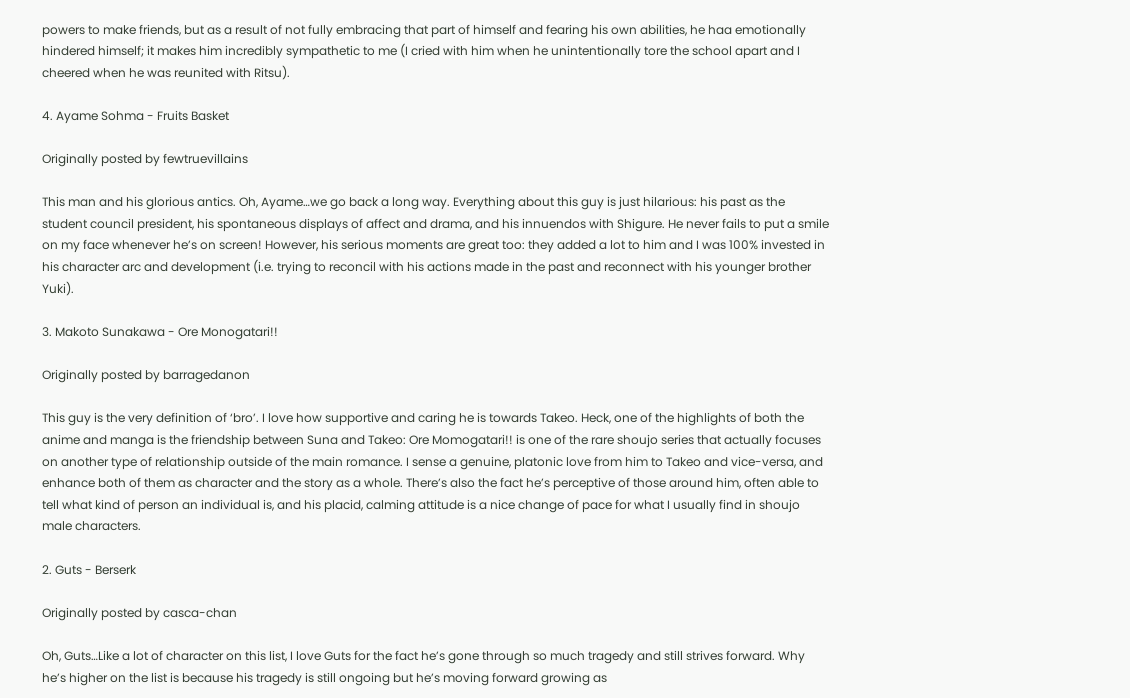powers to make friends, but as a result of not fully embracing that part of himself and fearing his own abilities, he haa emotionally hindered himself; it makes him incredibly sympathetic to me (I cried with him when he unintentionally tore the school apart and I cheered when he was reunited with Ritsu).

4. Ayame Sohma - Fruits Basket

Originally posted by fewtruevillains

This man and his glorious antics. Oh, Ayame…we go back a long way. Everything about this guy is just hilarious: his past as the student council president, his spontaneous displays of affect and drama, and his innuendos with Shigure. He never fails to put a smile on my face whenever he’s on screen! However, his serious moments are great too: they added a lot to him and I was 100% invested in his character arc and development (i.e. trying to reconcil with his actions made in the past and reconnect with his younger brother Yuki).

3. Makoto Sunakawa - Ore Monogatari!!

Originally posted by barragedanon

This guy is the very definition of ‘bro’. I love how supportive and caring he is towards Takeo. Heck, one of the highlights of both the anime and manga is the friendship between Suna and Takeo: Ore Momogatari!! is one of the rare shoujo series that actually focuses on another type of relationship outside of the main romance. I sense a genuine, platonic love from him to Takeo and vice-versa, and enhance both of them as character and the story as a whole. There’s also the fact he’s perceptive of those around him, often able to tell what kind of person an individual is, and his placid, calming attitude is a nice change of pace for what I usually find in shoujo male characters.

2. Guts - Berserk

Originally posted by casca-chan

Oh, Guts…Like a lot of character on this list, I love Guts for the fact he’s gone through so much tragedy and still strives forward. Why he’s higher on the list is because his tragedy is still ongoing but he’s moving forward growing as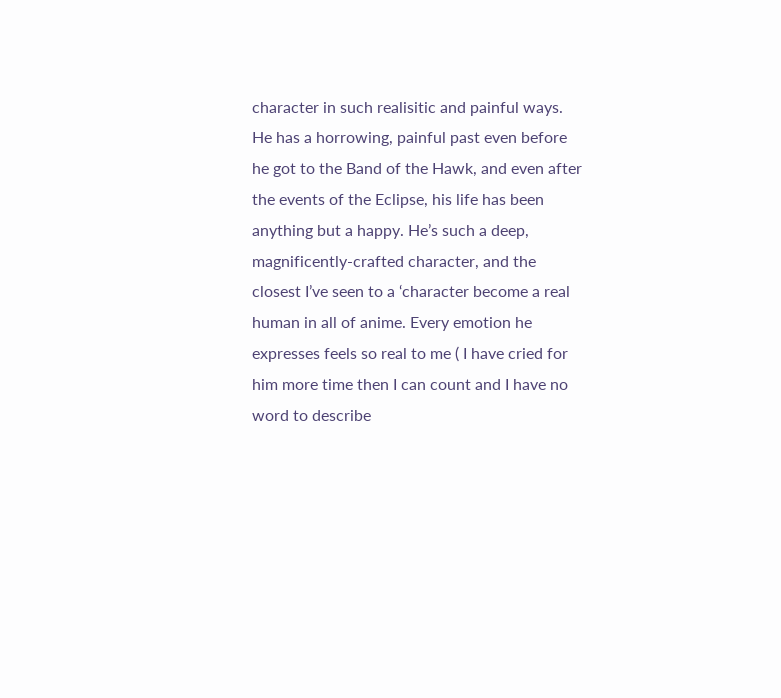character in such realisitic and painful ways. He has a horrowing, painful past even before he got to the Band of the Hawk, and even after the events of the Eclipse, his life has been anything but a happy. He’s such a deep, magnificently-crafted character, and the closest I’ve seen to a ‘character become a real human in all of anime. Every emotion he expresses feels so real to me ( I have cried for him more time then I can count and I have no word to describe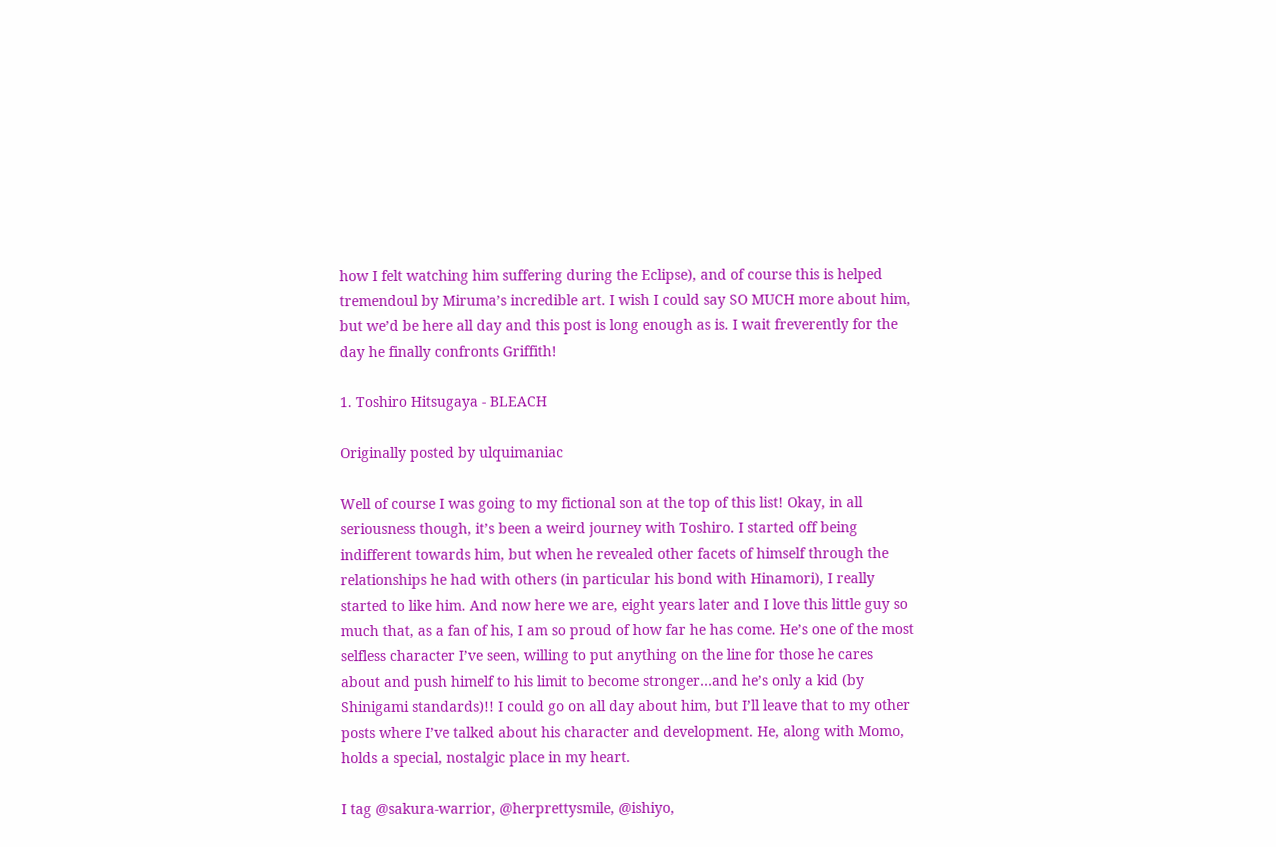how I felt watching him suffering during the Eclipse), and of course this is helped tremendoul by Miruma’s incredible art. I wish I could say SO MUCH more about him, but we’d be here all day and this post is long enough as is. I wait freverently for the day he finally confronts Griffith!

1. Toshiro Hitsugaya - BLEACH

Originally posted by ulquimaniac

Well of course I was going to my fictional son at the top of this list! Okay, in all seriousness though, it’s been a weird journey with Toshiro. I started off being indifferent towards him, but when he revealed other facets of himself through the relationships he had with others (in particular his bond with Hinamori), I really started to like him. And now here we are, eight years later and I love this little guy so much that, as a fan of his, I am so proud of how far he has come. He’s one of the most selfless character I’ve seen, willing to put anything on the line for those he cares about and push himelf to his limit to become stronger…and he’s only a kid (by Shinigami standards)!! I could go on all day about him, but I’ll leave that to my other posts where I’ve talked about his character and development. He, along with Momo, holds a special, nostalgic place in my heart.

I tag @sakura-warrior, @herprettysmile, @ishiyo,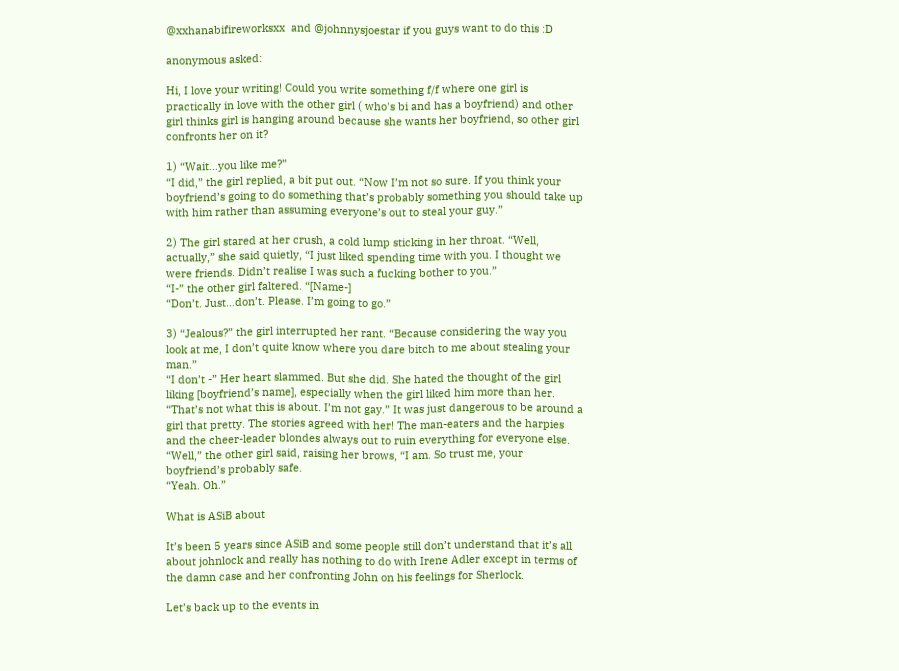@xxhanabifireworksxx  and @johnnysjoestar if you guys want to do this :D

anonymous asked:

Hi, I love your writing! Could you write something f/f where one girl is practically in love with the other girl ( who's bi and has a boyfriend) and other girl thinks girl is hanging around because she wants her boyfriend, so other girl confronts her on it?

1) “Wait…you like me?”
“I did,” the girl replied, a bit put out. “Now I’m not so sure. If you think your boyfriend’s going to do something that’s probably something you should take up with him rather than assuming everyone’s out to steal your guy.”

2) The girl stared at her crush, a cold lump sticking in her throat. “Well, actually,” she said quietly, “I just liked spending time with you. I thought we were friends. Didn’t realise I was such a fucking bother to you.”
“I-” the other girl faltered. “[Name-]
“Don’t. Just…don’t. Please. I’m going to go.”

3) “Jealous?” the girl interrupted her rant. “Because considering the way you look at me, I don’t quite know where you dare bitch to me about stealing your man.”
“I don’t -” Her heart slammed. But she did. She hated the thought of the girl liking [boyfriend’s name], especially when the girl liked him more than her. “That’s not what this is about. I’m not gay.” It was just dangerous to be around a girl that pretty. The stories agreed with her! The man-eaters and the harpies and the cheer-leader blondes always out to ruin everything for everyone else.
“Well,” the other girl said, raising her brows, “I am. So trust me, your boyfriend’s probably safe.
“Yeah. Oh.”

What is ASiB about

It’s been 5 years since ASiB and some people still don’t understand that it’s all about johnlock and really has nothing to do with Irene Adler except in terms of the damn case and her confronting John on his feelings for Sherlock.

Let’s back up to the events in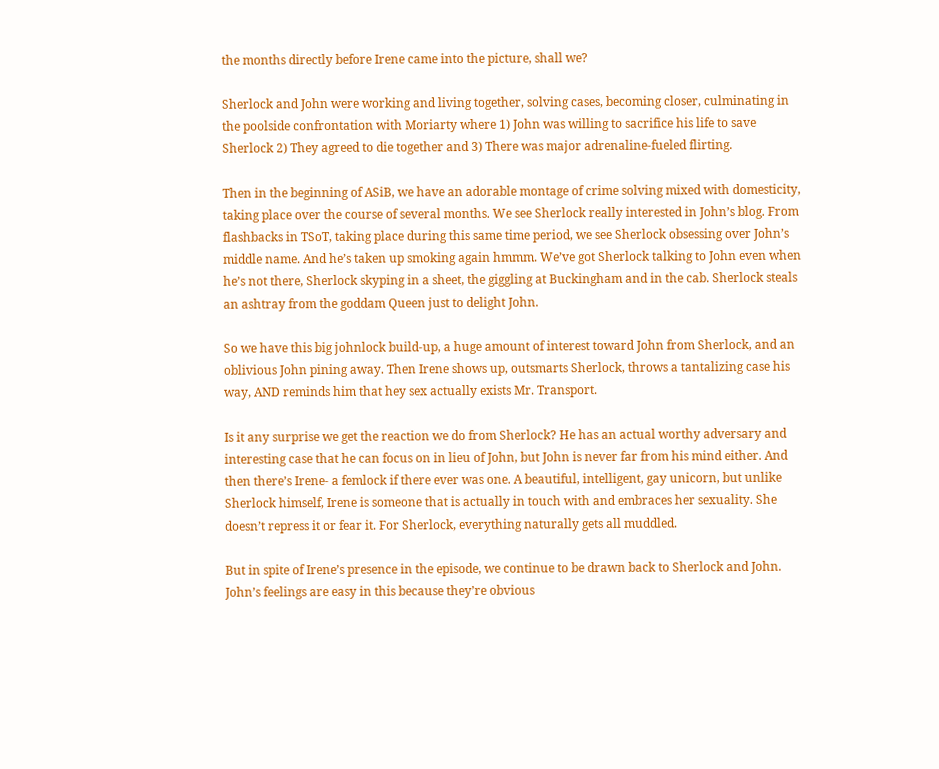the months directly before Irene came into the picture, shall we?

Sherlock and John were working and living together, solving cases, becoming closer, culminating in the poolside confrontation with Moriarty where 1) John was willing to sacrifice his life to save Sherlock 2) They agreed to die together and 3) There was major adrenaline-fueled flirting.

Then in the beginning of ASiB, we have an adorable montage of crime solving mixed with domesticity, taking place over the course of several months. We see Sherlock really interested in John’s blog. From flashbacks in TSoT, taking place during this same time period, we see Sherlock obsessing over John’s middle name. And he’s taken up smoking again hmmm. We’ve got Sherlock talking to John even when he’s not there, Sherlock skyping in a sheet, the giggling at Buckingham and in the cab. Sherlock steals an ashtray from the goddam Queen just to delight John.

So we have this big johnlock build-up, a huge amount of interest toward John from Sherlock, and an oblivious John pining away. Then Irene shows up, outsmarts Sherlock, throws a tantalizing case his way, AND reminds him that hey sex actually exists Mr. Transport.

Is it any surprise we get the reaction we do from Sherlock? He has an actual worthy adversary and interesting case that he can focus on in lieu of John, but John is never far from his mind either. And then there’s Irene- a femlock if there ever was one. A beautiful, intelligent, gay unicorn, but unlike Sherlock himself, Irene is someone that is actually in touch with and embraces her sexuality. She doesn’t repress it or fear it. For Sherlock, everything naturally gets all muddled.

But in spite of Irene’s presence in the episode, we continue to be drawn back to Sherlock and John. John’s feelings are easy in this because they’re obvious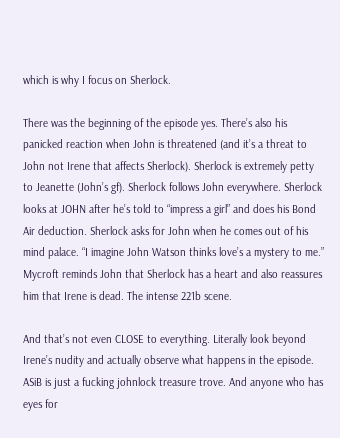which is why I focus on Sherlock.

There was the beginning of the episode yes. There’s also his panicked reaction when John is threatened (and it’s a threat to John not Irene that affects Sherlock). Sherlock is extremely petty to Jeanette (John’s gf). Sherlock follows John everywhere. Sherlock looks at JOHN after he’s told to “impress a girl” and does his Bond Air deduction. Sherlock asks for John when he comes out of his mind palace. “I imagine John Watson thinks love’s a mystery to me.” Mycroft reminds John that Sherlock has a heart and also reassures him that Irene is dead. The intense 221b scene.

And that’s not even CLOSE to everything. Literally look beyond Irene’s nudity and actually observe what happens in the episode. ASiB is just a fucking johnlock treasure trove. And anyone who has eyes for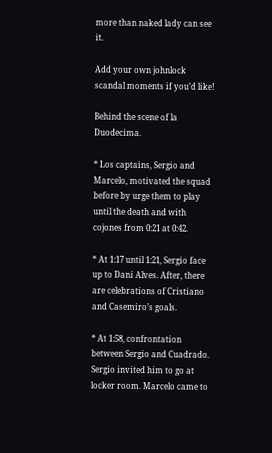more than naked lady can see it.

Add your own johnlock scandal moments if you’d like!

Behind the scene of la Duodecima.

* Los captains, Sergio and Marcelo, motivated the squad before by urge them to play until the death and with cojones from 0:21 at 0:42.

* At 1:17 until 1:21, Sergio face up to Dani Alves. After, there are celebrations of Cristiano and Casemiro’s goals.

* At 1:58, confrontation between Sergio and Cuadrado. Sergio invited him to go at locker room. Marcelo came to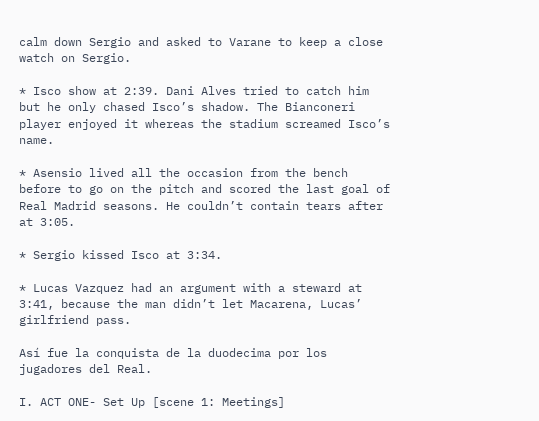calm down Sergio and asked to Varane to keep a close watch on Sergio.

* Isco show at 2:39. Dani Alves tried to catch him but he only chased Isco’s shadow. The Bianconeri player enjoyed it whereas the stadium screamed Isco’s name.

* Asensio lived all the occasion from the bench before to go on the pitch and scored the last goal of Real Madrid seasons. He couldn’t contain tears after at 3:05.

* Sergio kissed Isco at 3:34.

* Lucas Vazquez had an argument with a steward at 3:41, because the man didn’t let Macarena, Lucas’ girlfriend pass.

Así fue la conquista de la duodecima por los jugadores del Real.

I. ACT ONE- Set Up [scene 1: Meetings]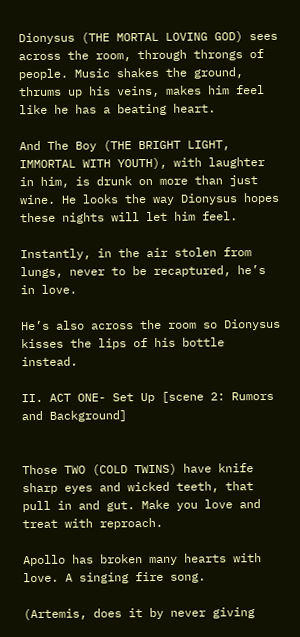Dionysus (THE MORTAL LOVING GOD) sees across the room, through throngs of people. Music shakes the ground, thrums up his veins, makes him feel like he has a beating heart.

And The Boy (THE BRIGHT LIGHT, IMMORTAL WITH YOUTH), with laughter in him, is drunk on more than just wine. He looks the way Dionysus hopes these nights will let him feel.

Instantly, in the air stolen from lungs, never to be recaptured, he’s in love.

He’s also across the room so Dionysus kisses the lips of his bottle instead.

II. ACT ONE- Set Up [scene 2: Rumors and Background]


Those TWO (COLD TWINS) have knife sharp eyes and wicked teeth, that pull in and gut. Make you love and treat with reproach.

Apollo has broken many hearts with love. A singing fire song.

(Artemis, does it by never giving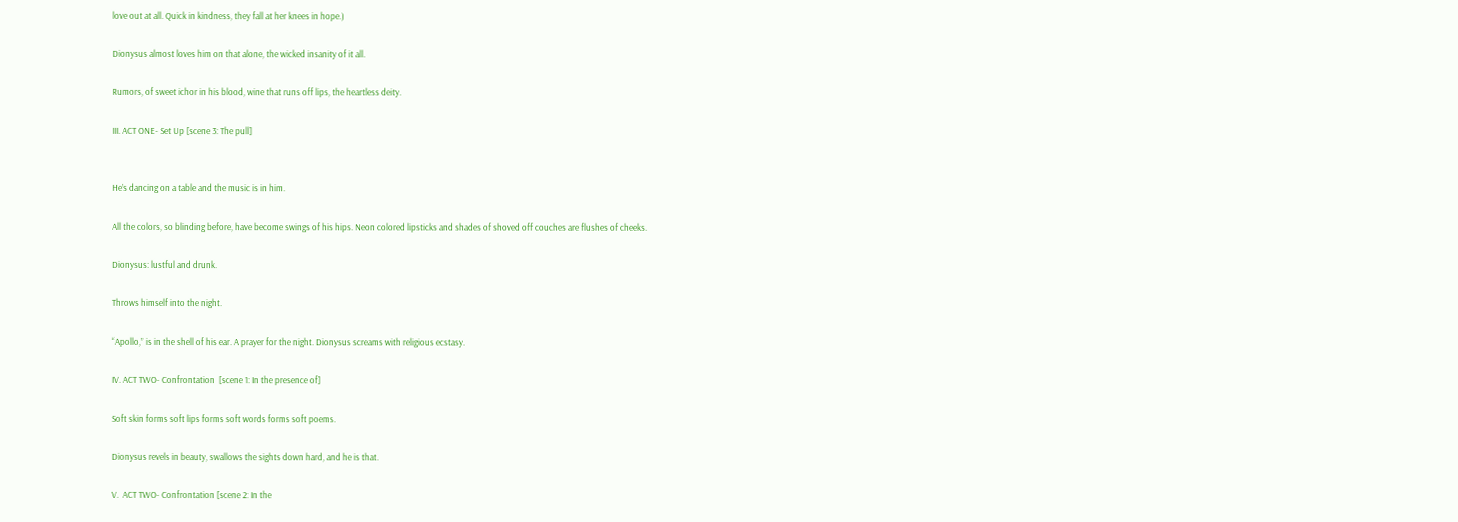love out at all. Quick in kindness, they fall at her knees in hope.)

Dionysus almost loves him on that alone, the wicked insanity of it all.

Rumors, of sweet ichor in his blood, wine that runs off lips, the heartless deity.

III. ACT ONE- Set Up [scene 3: The pull]


He’s dancing on a table and the music is in him.

All the colors, so blinding before, have become swings of his hips. Neon colored lipsticks and shades of shoved off couches are flushes of cheeks.

Dionysus: lustful and drunk.

Throws himself into the night.

“Apollo,” is in the shell of his ear. A prayer for the night. Dionysus screams with religious ecstasy.

IV. ACT TWO- Confrontation  [scene 1: In the presence of]

Soft skin forms soft lips forms soft words forms soft poems.

Dionysus revels in beauty, swallows the sights down hard, and he is that.

V.  ACT TWO- Confrontation [scene 2: In the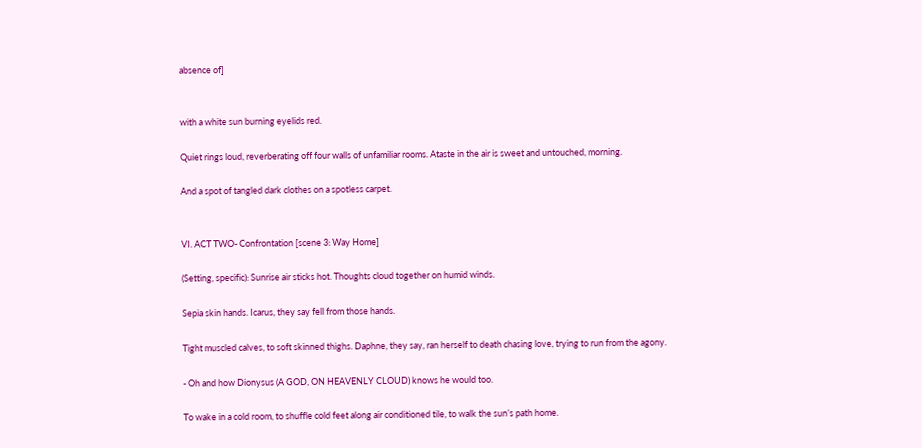absence of]


with a white sun burning eyelids red.

Quiet rings loud, reverberating off four walls of unfamiliar rooms. Ataste in the air is sweet and untouched, morning.

And a spot of tangled dark clothes on a spotless carpet.


VI. ACT TWO- Confrontation [scene 3: Way Home]

(Setting, specific): Sunrise air sticks hot. Thoughts cloud together on humid winds.

Sepia skin hands. Icarus, they say fell from those hands.

Tight muscled calves, to soft skinned thighs. Daphne, they say, ran herself to death chasing love, trying to run from the agony.

- Oh and how Dionysus (A GOD, ON HEAVENLY CLOUD) knows he would too.

To wake in a cold room, to shuffle cold feet along air conditioned tile, to walk the sun’s path home.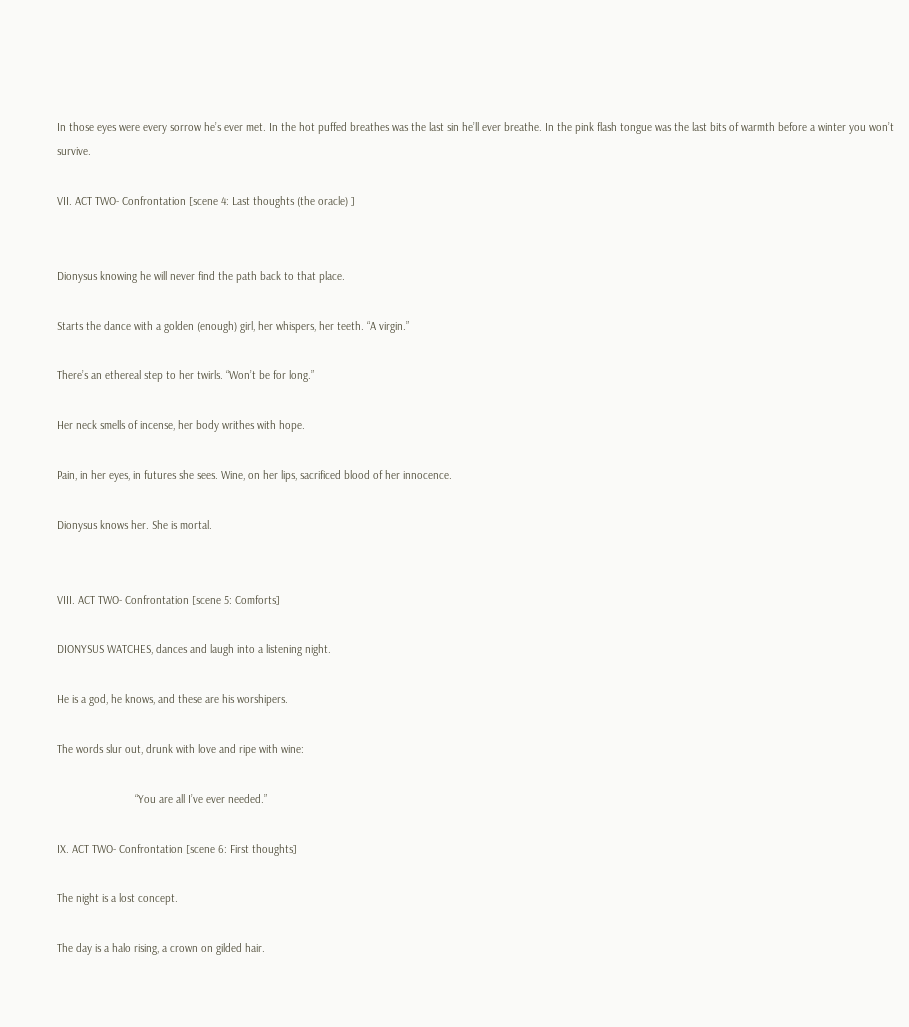In those eyes were every sorrow he’s ever met. In the hot puffed breathes was the last sin he’ll ever breathe. In the pink flash tongue was the last bits of warmth before a winter you won’t survive.

VII. ACT TWO- Confrontation [scene 4: Last thoughts (the oracle) ]


Dionysus knowing he will never find the path back to that place.

Starts the dance with a golden (enough) girl, her whispers, her teeth. “A virgin.”

There’s an ethereal step to her twirls. “Won’t be for long.”

Her neck smells of incense, her body writhes with hope.

Pain, in her eyes, in futures she sees. Wine, on her lips, sacrificed blood of her innocence.

Dionysus knows her. She is mortal.


VIII. ACT TWO- Confrontation [scene 5: Comforts]

DIONYSUS WATCHES, dances and laugh into a listening night.

He is a god, he knows, and these are his worshipers.

The words slur out, drunk with love and ripe with wine:

                          “You are all I’ve ever needed.”

IX. ACT TWO- Confrontation [scene 6: First thoughts]

The night is a lost concept.

The day is a halo rising, a crown on gilded hair.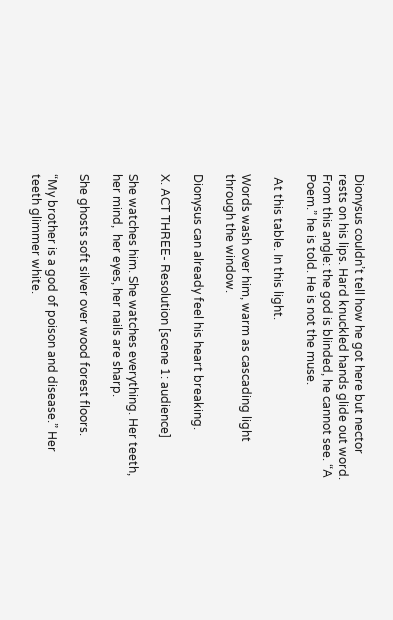Dionysus couldn’t tell how he got here but nector rests on his lips. Hard knuckled hands glide out word. From this angle: the god is blinded, he cannot see. “A Poem.” he is told. He is not the muse.

 At this table. In this light.

Words wash over him, warm as cascading light through the window.

Dionysus can already feel his heart breaking.

X. ACT THREE- Resolution [scene 1: audience]

She watches him. She watches everything. Her teeth, her mind,  her eyes, her nails are sharp.

She ghosts soft silver over wood forest floors.

“My brother is a god of poison and disease.” Her teeth glimmer white.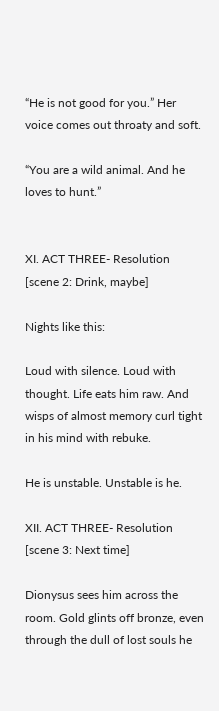“He is not good for you.” Her voice comes out throaty and soft.

“You are a wild animal. And he loves to hunt.”


XI. ACT THREE- Resolution [scene 2: Drink, maybe]

Nights like this:

Loud with silence. Loud with thought. Life eats him raw. And wisps of almost memory curl tight in his mind with rebuke.

He is unstable. Unstable is he.

XII. ACT THREE- Resolution [scene 3: Next time]

Dionysus sees him across the room. Gold glints off bronze, even through the dull of lost souls he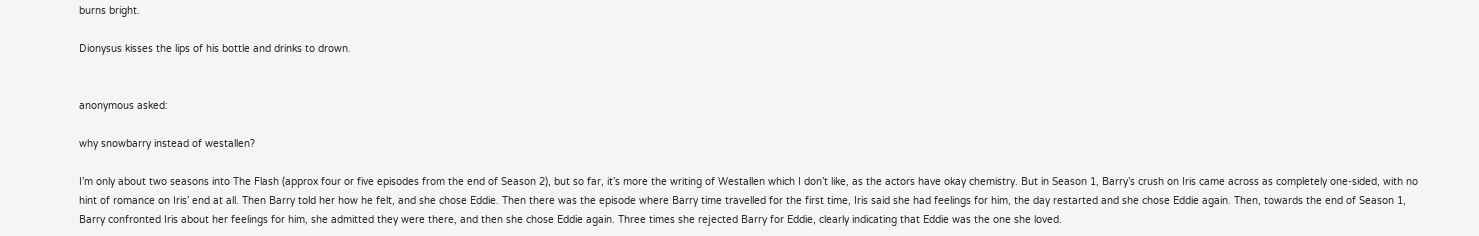burns bright.

Dionysus kisses the lips of his bottle and drinks to drown.


anonymous asked:

why snowbarry instead of westallen?

I’m only about two seasons into The Flash (approx four or five episodes from the end of Season 2), but so far, it’s more the writing of Westallen which I don’t like, as the actors have okay chemistry. But in Season 1, Barry’s crush on Iris came across as completely one-sided, with no hint of romance on Iris’ end at all. Then Barry told her how he felt, and she chose Eddie. Then there was the episode where Barry time travelled for the first time, Iris said she had feelings for him, the day restarted and she chose Eddie again. Then, towards the end of Season 1, Barry confronted Iris about her feelings for him, she admitted they were there, and then she chose Eddie again. Three times she rejected Barry for Eddie, clearly indicating that Eddie was the one she loved.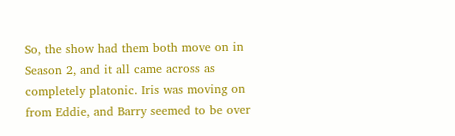So, the show had them both move on in Season 2, and it all came across as completely platonic. Iris was moving on from Eddie, and Barry seemed to be over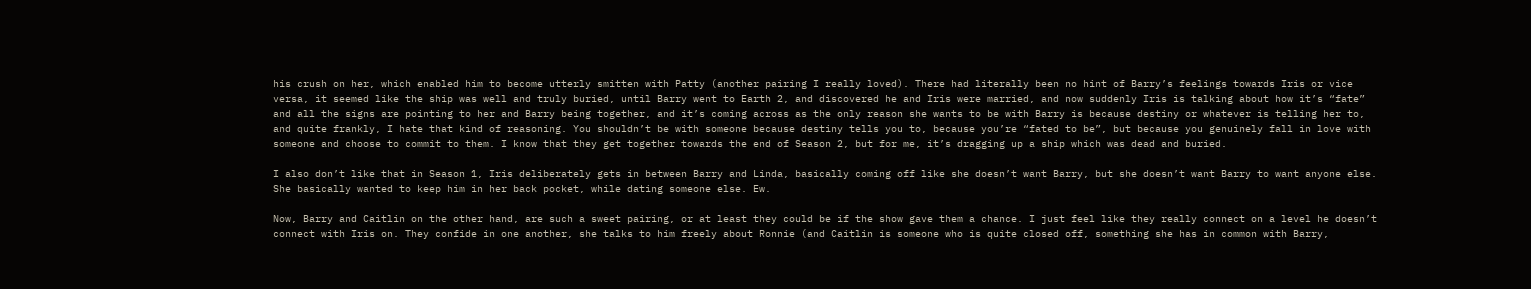his crush on her, which enabled him to become utterly smitten with Patty (another pairing I really loved). There had literally been no hint of Barry’s feelings towards Iris or vice versa, it seemed like the ship was well and truly buried, until Barry went to Earth 2, and discovered he and Iris were married, and now suddenly Iris is talking about how it’s “fate” and all the signs are pointing to her and Barry being together, and it’s coming across as the only reason she wants to be with Barry is because destiny or whatever is telling her to, and quite frankly, I hate that kind of reasoning. You shouldn’t be with someone because destiny tells you to, because you’re “fated to be”, but because you genuinely fall in love with someone and choose to commit to them. I know that they get together towards the end of Season 2, but for me, it’s dragging up a ship which was dead and buried.

I also don’t like that in Season 1, Iris deliberately gets in between Barry and Linda, basically coming off like she doesn’t want Barry, but she doesn’t want Barry to want anyone else. She basically wanted to keep him in her back pocket, while dating someone else. Ew.

Now, Barry and Caitlin on the other hand, are such a sweet pairing, or at least they could be if the show gave them a chance. I just feel like they really connect on a level he doesn’t connect with Iris on. They confide in one another, she talks to him freely about Ronnie (and Caitlin is someone who is quite closed off, something she has in common with Barry,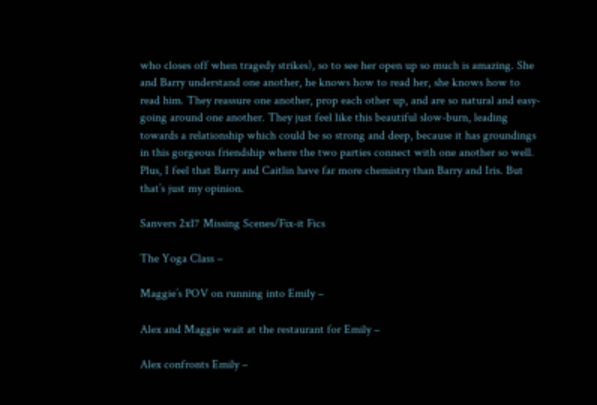who closes off when tragedy strikes), so to see her open up so much is amazing. She and Barry understand one another, he knows how to read her, she knows how to read him. They reassure one another, prop each other up, and are so natural and easy-going around one another. They just feel like this beautiful slow-burn, leading towards a relationship which could be so strong and deep, because it has groundings in this gorgeous friendship where the two parties connect with one another so well. Plus, I feel that Barry and Caitlin have far more chemistry than Barry and Iris. But that’s just my opinion.

Sanvers 2x17 Missing Scenes/Fix-it Fics

The Yoga Class –

Maggie’s POV on running into Emily –

Alex and Maggie wait at the restaurant for Emily –

Alex confronts Emily –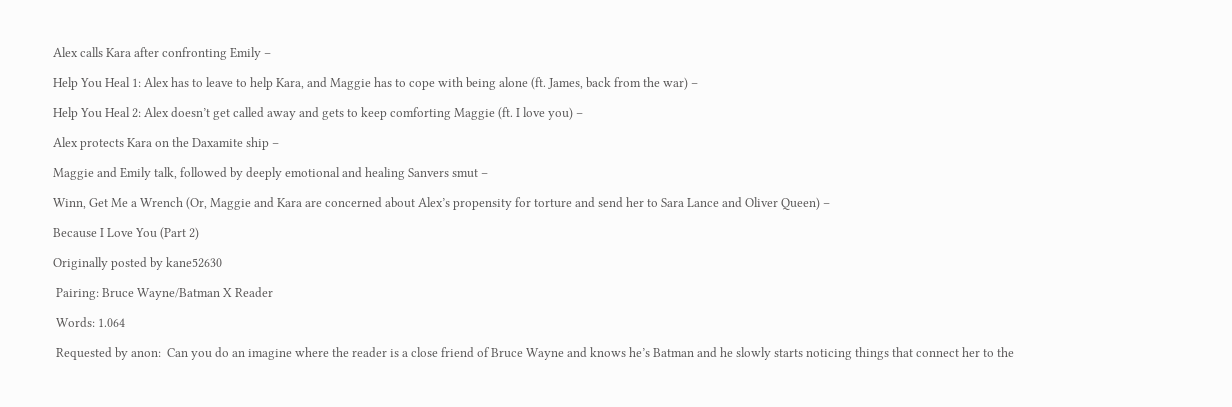Alex calls Kara after confronting Emily –

Help You Heal 1: Alex has to leave to help Kara, and Maggie has to cope with being alone (ft. James, back from the war) –

Help You Heal 2: Alex doesn’t get called away and gets to keep comforting Maggie (ft. I love you) –

Alex protects Kara on the Daxamite ship –

Maggie and Emily talk, followed by deeply emotional and healing Sanvers smut –

Winn, Get Me a Wrench (Or, Maggie and Kara are concerned about Alex’s propensity for torture and send her to Sara Lance and Oliver Queen) –

Because I Love You (Part 2)

Originally posted by kane52630

 Pairing: Bruce Wayne/Batman X Reader

 Words: 1.064

 Requested by anon:  Can you do an imagine where the reader is a close friend of Bruce Wayne and knows he’s Batman and he slowly starts noticing things that connect her to the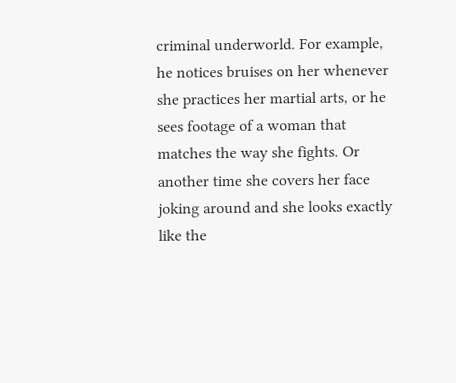criminal underworld. For example, he notices bruises on her whenever she practices her martial arts, or he sees footage of a woman that matches the way she fights. Or another time she covers her face joking around and she looks exactly like the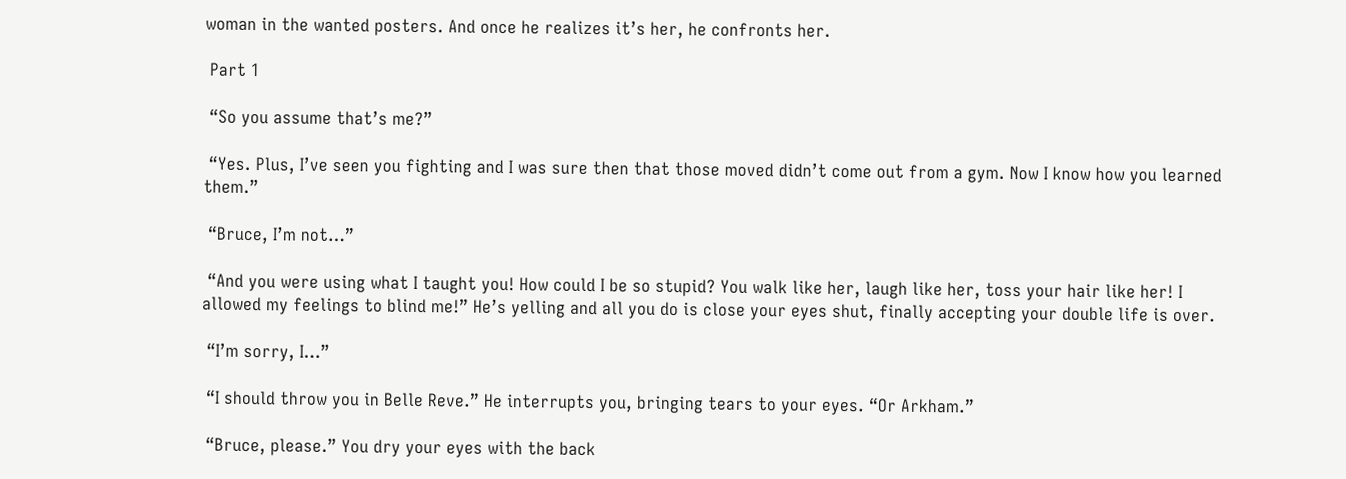woman in the wanted posters. And once he realizes it’s her, he confronts her.

 Part 1

 “So you assume that’s me?”

 “Yes. Plus, I’ve seen you fighting and I was sure then that those moved didn’t come out from a gym. Now I know how you learned them.”

 “Bruce, I’m not…”

 “And you were using what I taught you! How could I be so stupid? You walk like her, laugh like her, toss your hair like her! I allowed my feelings to blind me!” He’s yelling and all you do is close your eyes shut, finally accepting your double life is over.

 “I’m sorry, I…”

 “I should throw you in Belle Reve.” He interrupts you, bringing tears to your eyes. “Or Arkham.”

 “Bruce, please.” You dry your eyes with the back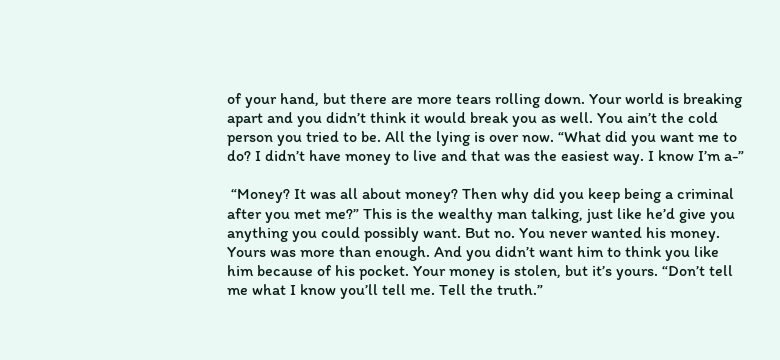of your hand, but there are more tears rolling down. Your world is breaking apart and you didn’t think it would break you as well. You ain’t the cold person you tried to be. All the lying is over now. “What did you want me to do? I didn’t have money to live and that was the easiest way. I know I’m a-”

 “Money? It was all about money? Then why did you keep being a criminal after you met me?” This is the wealthy man talking, just like he’d give you anything you could possibly want. But no. You never wanted his money. Yours was more than enough. And you didn’t want him to think you like him because of his pocket. Your money is stolen, but it’s yours. “Don’t tell me what I know you’ll tell me. Tell the truth.”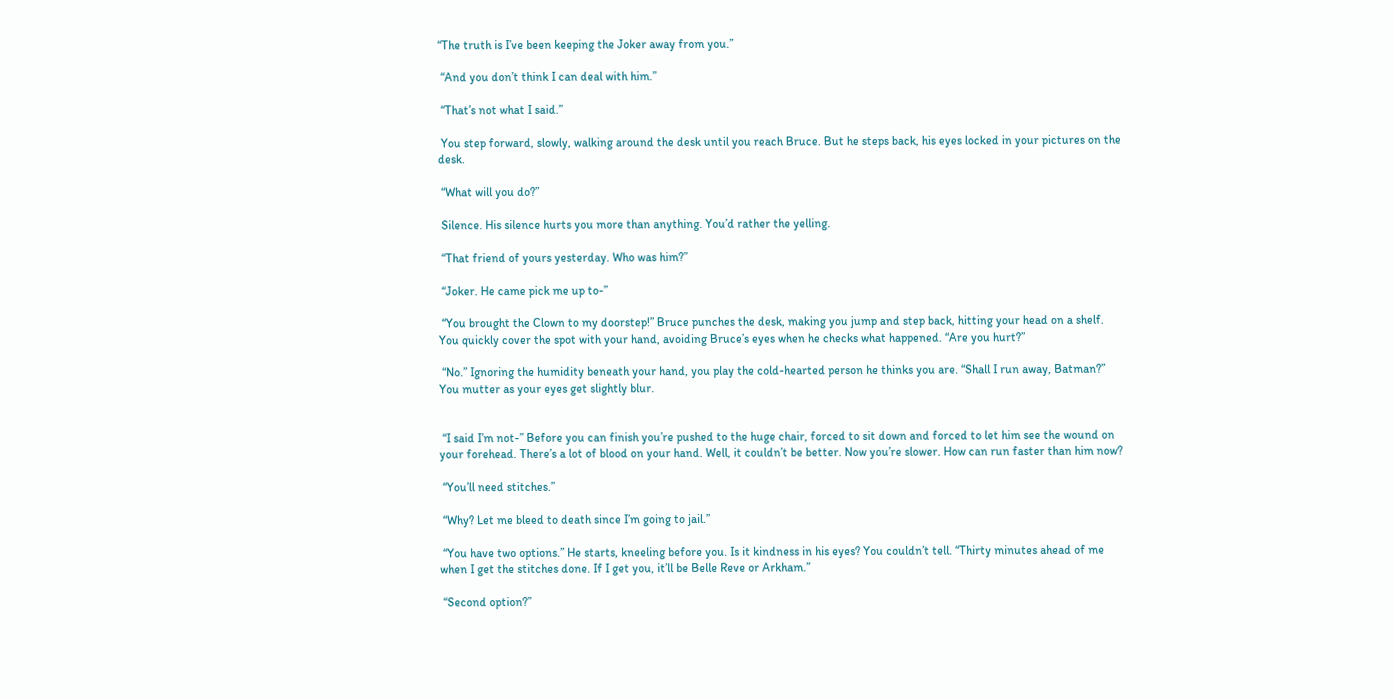“The truth is I’ve been keeping the Joker away from you.”

 “And you don’t think I can deal with him.”

 “That’s not what I said.”

 You step forward, slowly, walking around the desk until you reach Bruce. But he steps back, his eyes locked in your pictures on the desk.

 “What will you do?”

 Silence. His silence hurts you more than anything. You’d rather the yelling.

 “That friend of yours yesterday. Who was him?”

 “Joker. He came pick me up to-”

 “You brought the Clown to my doorstep!” Bruce punches the desk, making you jump and step back, hitting your head on a shelf. You quickly cover the spot with your hand, avoiding Bruce’s eyes when he checks what happened. “Are you hurt?”

 “No.” Ignoring the humidity beneath your hand, you play the cold-hearted person he thinks you are. “Shall I run away, Batman?” You mutter as your eyes get slightly blur.


 “I said I’m not-” Before you can finish you’re pushed to the huge chair, forced to sit down and forced to let him see the wound on your forehead. There’s a lot of blood on your hand. Well, it couldn’t be better. Now you’re slower. How can run faster than him now?

 “You’ll need stitches.”

 “Why? Let me bleed to death since I’m going to jail.”

 “You have two options.” He starts, kneeling before you. Is it kindness in his eyes? You couldn’t tell. “Thirty minutes ahead of me when I get the stitches done. If I get you, it’ll be Belle Reve or Arkham.”

 “Second option?”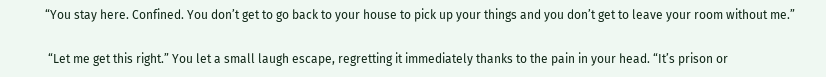“You stay here. Confined. You don’t get to go back to your house to pick up your things and you don’t get to leave your room without me.”

 “Let me get this right.” You let a small laugh escape, regretting it immediately thanks to the pain in your head. “It’s prison or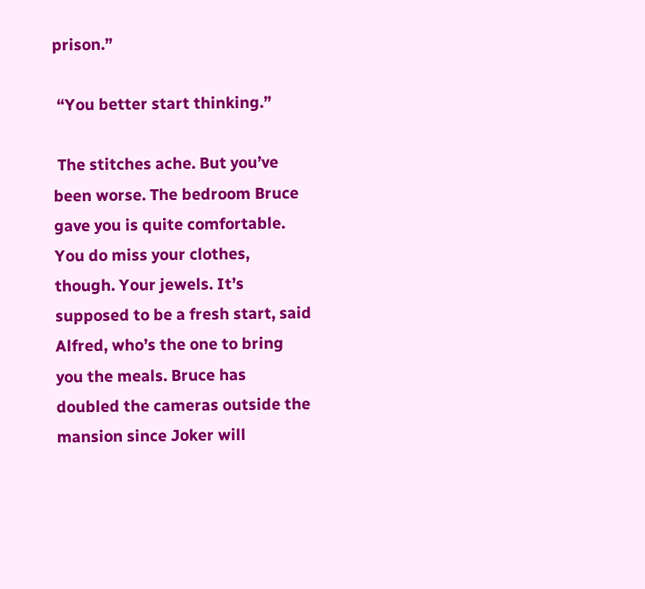prison.”

 “You better start thinking.”

 The stitches ache. But you’ve been worse. The bedroom Bruce gave you is quite comfortable. You do miss your clothes, though. Your jewels. It’s supposed to be a fresh start, said Alfred, who’s the one to bring you the meals. Bruce has doubled the cameras outside the mansion since Joker will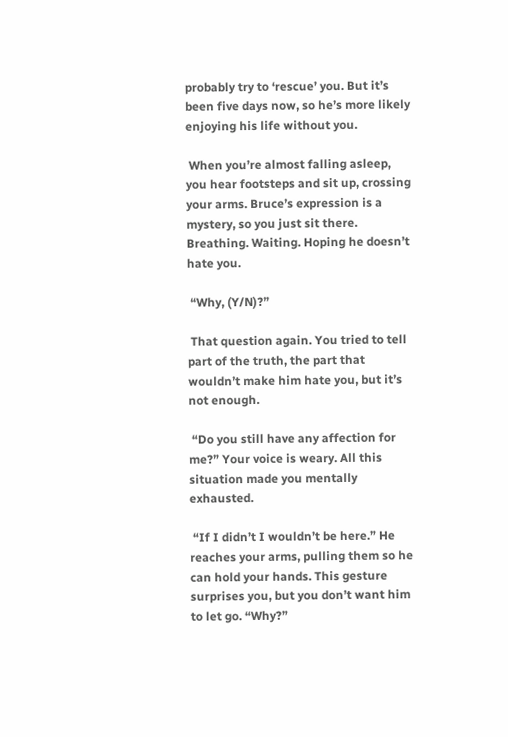probably try to ‘rescue’ you. But it’s been five days now, so he’s more likely enjoying his life without you.

 When you’re almost falling asleep, you hear footsteps and sit up, crossing your arms. Bruce’s expression is a mystery, so you just sit there. Breathing. Waiting. Hoping he doesn’t hate you.

 “Why, (Y/N)?”

 That question again. You tried to tell part of the truth, the part that wouldn’t make him hate you, but it’s not enough.

 “Do you still have any affection for me?” Your voice is weary. All this situation made you mentally exhausted.

 “If I didn’t I wouldn’t be here.” He reaches your arms, pulling them so he can hold your hands. This gesture surprises you, but you don’t want him to let go. “Why?”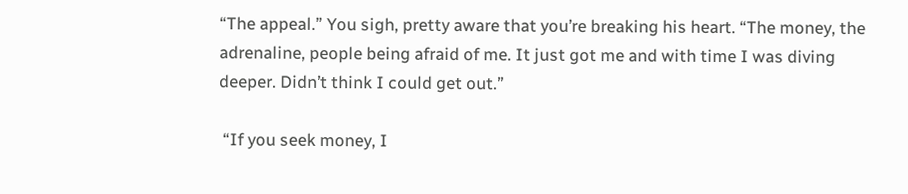“The appeal.” You sigh, pretty aware that you’re breaking his heart. “The money, the adrenaline, people being afraid of me. It just got me and with time I was diving deeper. Didn’t think I could get out.”

 “If you seek money, I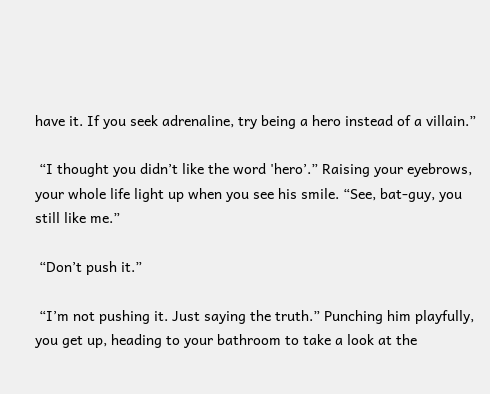have it. If you seek adrenaline, try being a hero instead of a villain.”

 “I thought you didn’t like the word 'hero’.” Raising your eyebrows, your whole life light up when you see his smile. “See, bat-guy, you still like me.”

 “Don’t push it.”

 “I’m not pushing it. Just saying the truth.” Punching him playfully, you get up, heading to your bathroom to take a look at the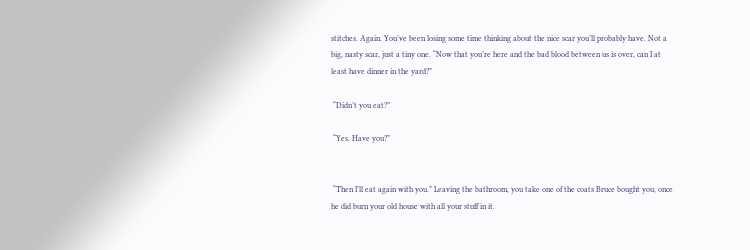stitches. Again. You’ve been losing some time thinking about the nice scar you’ll probably have. Not a big, nasty scar, just a tiny one. “Now that you’re here and the bad blood between us is over, can I at least have dinner in the yard?”

 “Didn’t you eat?”

 “Yes. Have you?”


 “Then I’ll eat again with you.” Leaving the bathroom, you take one of the coats Bruce bought you, once he did burn your old house with all your stuff in it.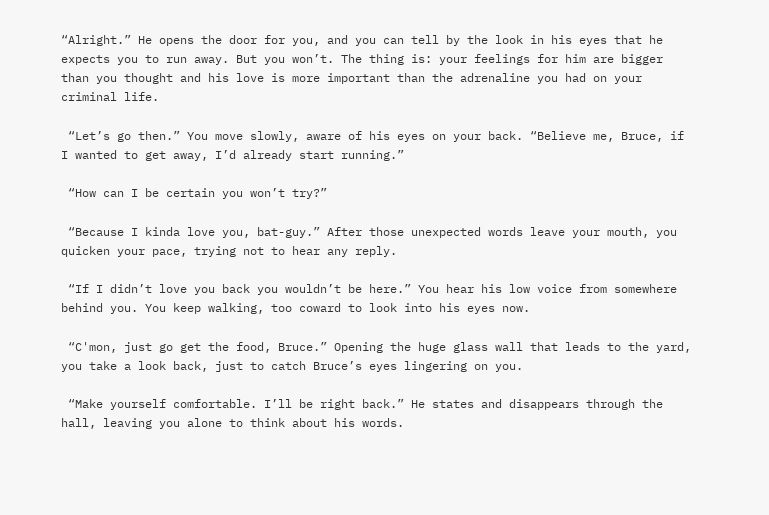“Alright.” He opens the door for you, and you can tell by the look in his eyes that he expects you to run away. But you won’t. The thing is: your feelings for him are bigger than you thought and his love is more important than the adrenaline you had on your criminal life.

 “Let’s go then.” You move slowly, aware of his eyes on your back. “Believe me, Bruce, if I wanted to get away, I’d already start running.”

 “How can I be certain you won’t try?”

 “Because I kinda love you, bat-guy.” After those unexpected words leave your mouth, you quicken your pace, trying not to hear any reply.

 “If I didn’t love you back you wouldn’t be here.” You hear his low voice from somewhere behind you. You keep walking, too coward to look into his eyes now.

 “C'mon, just go get the food, Bruce.” Opening the huge glass wall that leads to the yard, you take a look back, just to catch Bruce’s eyes lingering on you.

 “Make yourself comfortable. I’ll be right back.” He states and disappears through the hall, leaving you alone to think about his words.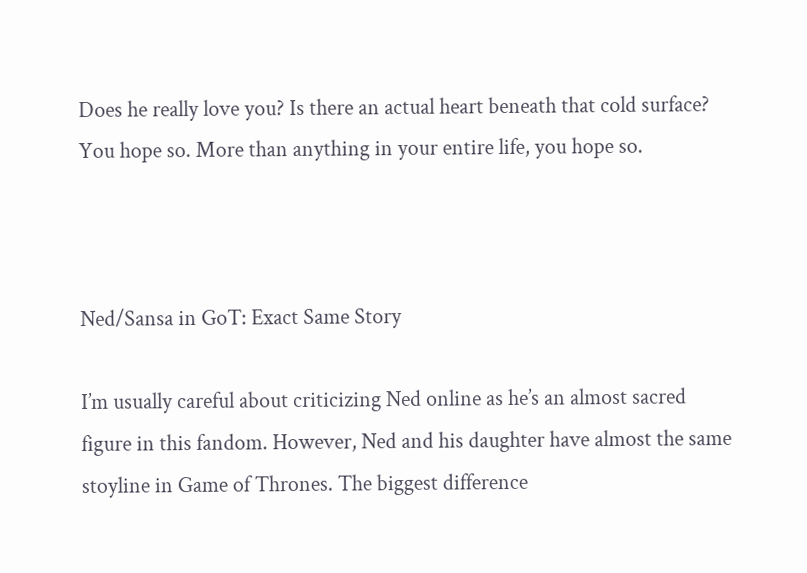Does he really love you? Is there an actual heart beneath that cold surface? You hope so. More than anything in your entire life, you hope so.



Ned/Sansa in GoT: Exact Same Story

I’m usually careful about criticizing Ned online as he’s an almost sacred figure in this fandom. However, Ned and his daughter have almost the same stoyline in Game of Thrones. The biggest difference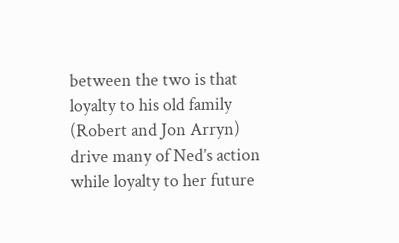between the two is that loyalty to his old family (Robert and Jon Arryn) drive many of Ned’s action while loyalty to her future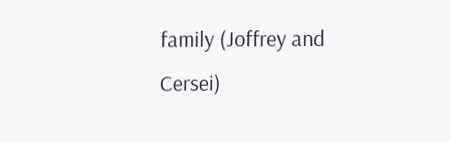family (Joffrey and Cersei)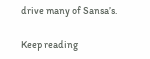drive many of Sansa’s.

Keep reading